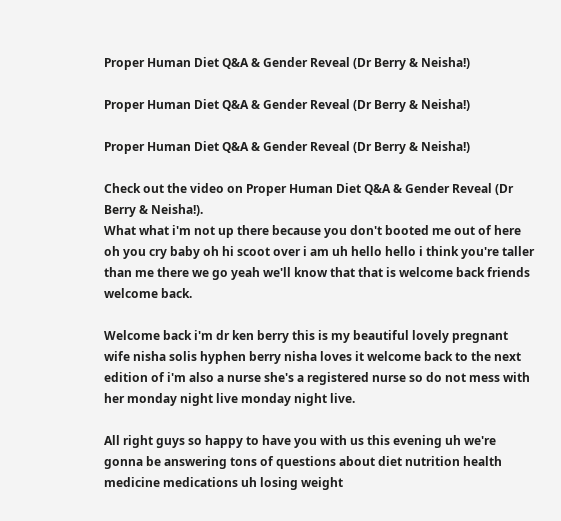Proper Human Diet Q&A & Gender Reveal (Dr Berry & Neisha!)

Proper Human Diet Q&A & Gender Reveal (Dr Berry & Neisha!)

Proper Human Diet Q&A & Gender Reveal (Dr Berry & Neisha!)

Check out the video on Proper Human Diet Q&A & Gender Reveal (Dr Berry & Neisha!).
What what i'm not up there because you don't booted me out of here oh you cry baby oh hi scoot over i am uh hello hello i think you're taller than me there we go yeah we'll know that that is welcome back friends welcome back.

Welcome back i'm dr ken berry this is my beautiful lovely pregnant wife nisha solis hyphen berry nisha loves it welcome back to the next edition of i'm also a nurse she's a registered nurse so do not mess with her monday night live monday night live.

All right guys so happy to have you with us this evening uh we're gonna be answering tons of questions about diet nutrition health medicine medications uh losing weight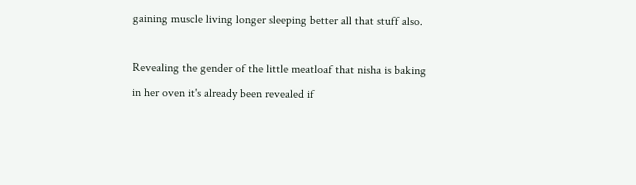gaining muscle living longer sleeping better all that stuff also.

Revealing the gender of the little meatloaf that nisha is baking in her oven it's already been revealed if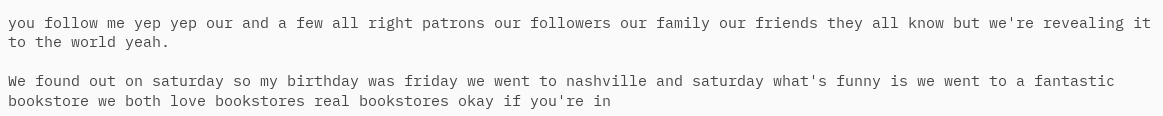you follow me yep yep our and a few all right patrons our followers our family our friends they all know but we're revealing it to the world yeah.

We found out on saturday so my birthday was friday we went to nashville and saturday what's funny is we went to a fantastic bookstore we both love bookstores real bookstores okay if you're in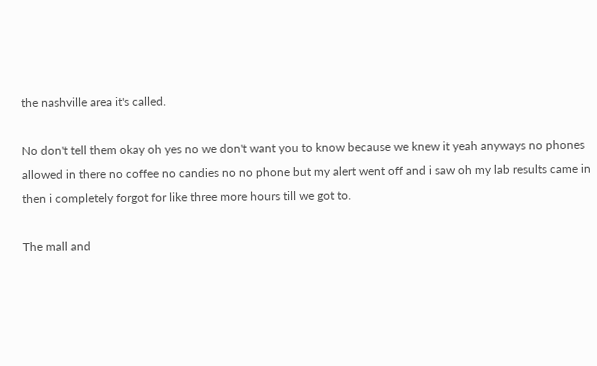the nashville area it's called.

No don't tell them okay oh yes no we don't want you to know because we knew it yeah anyways no phones allowed in there no coffee no candies no no phone but my alert went off and i saw oh my lab results came in then i completely forgot for like three more hours till we got to.

The mall and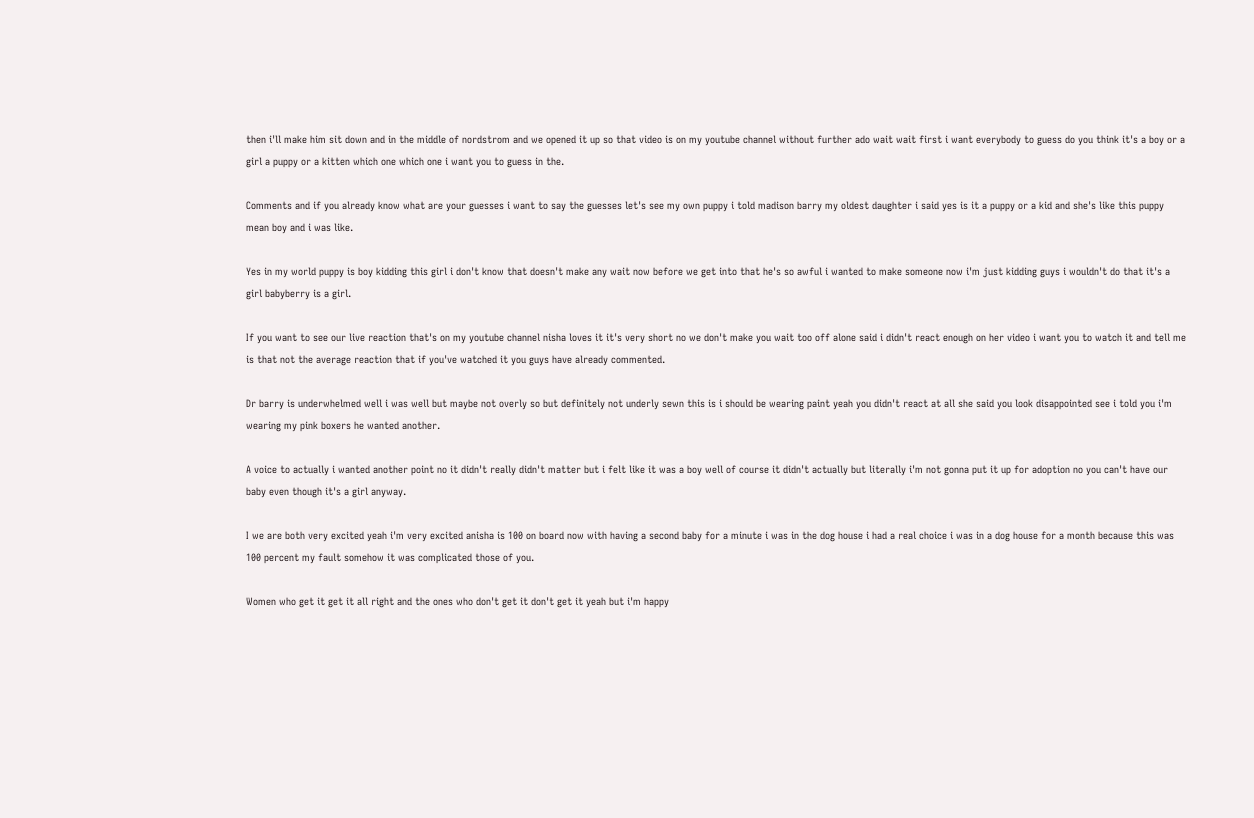then i'll make him sit down and in the middle of nordstrom and we opened it up so that video is on my youtube channel without further ado wait wait first i want everybody to guess do you think it's a boy or a girl a puppy or a kitten which one which one i want you to guess in the.

Comments and if you already know what are your guesses i want to say the guesses let's see my own puppy i told madison barry my oldest daughter i said yes is it a puppy or a kid and she's like this puppy mean boy and i was like.

Yes in my world puppy is boy kidding this girl i don't know that doesn't make any wait now before we get into that he's so awful i wanted to make someone now i'm just kidding guys i wouldn't do that it's a girl babyberry is a girl.

If you want to see our live reaction that's on my youtube channel nisha loves it it's very short no we don't make you wait too off alone said i didn't react enough on her video i want you to watch it and tell me is that not the average reaction that if you've watched it you guys have already commented.

Dr barry is underwhelmed well i was well but maybe not overly so but definitely not underly sewn this is i should be wearing paint yeah you didn't react at all she said you look disappointed see i told you i'm wearing my pink boxers he wanted another.

A voice to actually i wanted another point no it didn't really didn't matter but i felt like it was a boy well of course it didn't actually but literally i'm not gonna put it up for adoption no you can't have our baby even though it's a girl anyway.

I we are both very excited yeah i'm very excited anisha is 100 on board now with having a second baby for a minute i was in the dog house i had a real choice i was in a dog house for a month because this was 100 percent my fault somehow it was complicated those of you.

Women who get it get it all right and the ones who don't get it don't get it yeah but i'm happy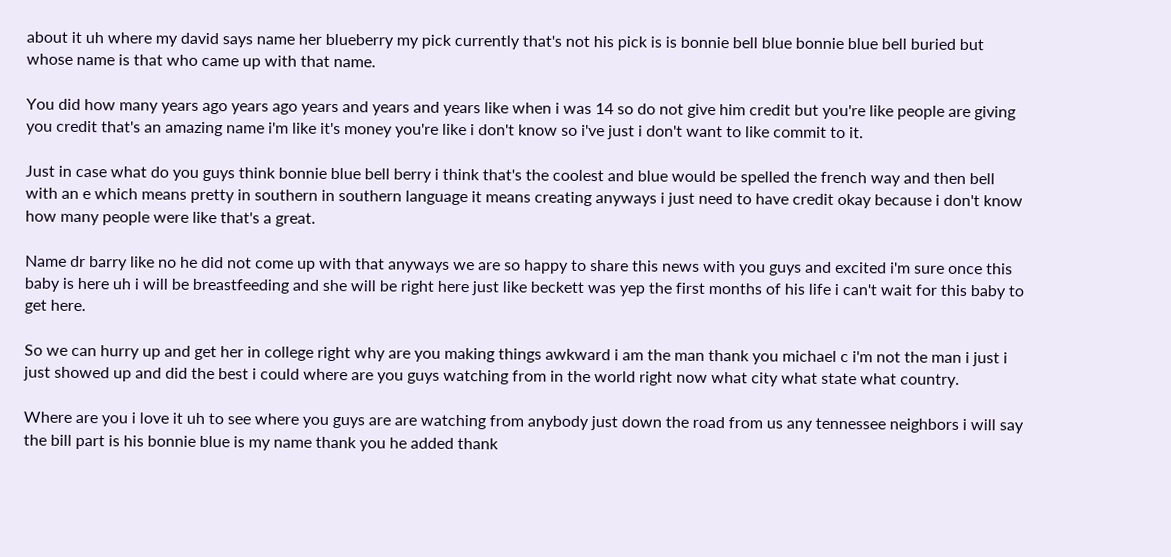about it uh where my david says name her blueberry my pick currently that's not his pick is is bonnie bell blue bonnie blue bell buried but whose name is that who came up with that name.

You did how many years ago years ago years and years and years like when i was 14 so do not give him credit but you're like people are giving you credit that's an amazing name i'm like it's money you're like i don't know so i've just i don't want to like commit to it.

Just in case what do you guys think bonnie blue bell berry i think that's the coolest and blue would be spelled the french way and then bell with an e which means pretty in southern in southern language it means creating anyways i just need to have credit okay because i don't know how many people were like that's a great.

Name dr barry like no he did not come up with that anyways we are so happy to share this news with you guys and excited i'm sure once this baby is here uh i will be breastfeeding and she will be right here just like beckett was yep the first months of his life i can't wait for this baby to get here.

So we can hurry up and get her in college right why are you making things awkward i am the man thank you michael c i'm not the man i just i just showed up and did the best i could where are you guys watching from in the world right now what city what state what country.

Where are you i love it uh to see where you guys are are watching from anybody just down the road from us any tennessee neighbors i will say the bill part is his bonnie blue is my name thank you he added thank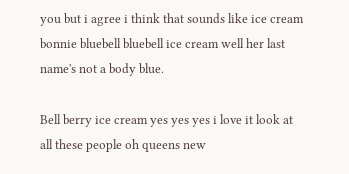you but i agree i think that sounds like ice cream bonnie bluebell bluebell ice cream well her last name's not a body blue.

Bell berry ice cream yes yes yes i love it look at all these people oh queens new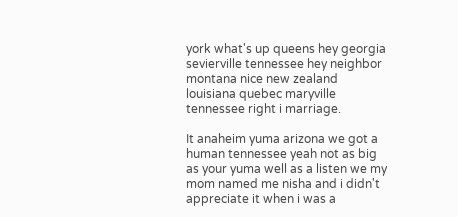york what's up queens hey georgia sevierville tennessee hey neighbor montana nice new zealand louisiana quebec maryville tennessee right i marriage.

It anaheim yuma arizona we got a human tennessee yeah not as big as your yuma well as a listen we my mom named me nisha and i didn't appreciate it when i was a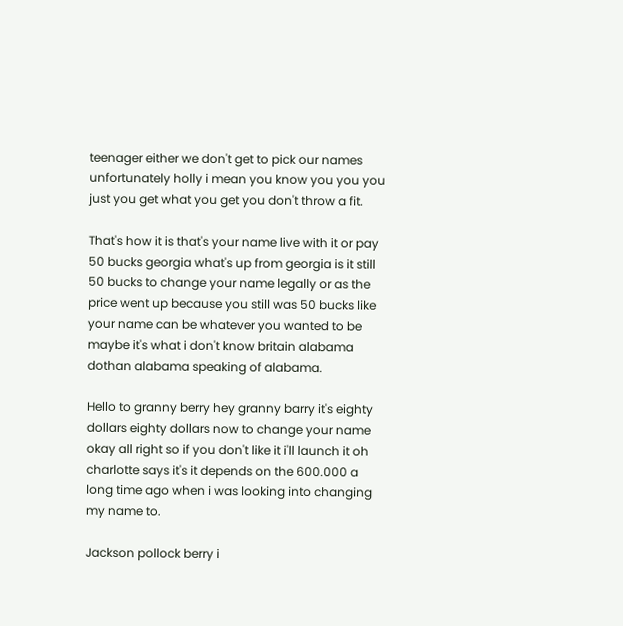teenager either we don't get to pick our names unfortunately holly i mean you know you you you just you get what you get you don't throw a fit.

That's how it is that's your name live with it or pay 50 bucks georgia what's up from georgia is it still 50 bucks to change your name legally or as the price went up because you still was 50 bucks like your name can be whatever you wanted to be maybe it's what i don't know britain alabama dothan alabama speaking of alabama.

Hello to granny berry hey granny barry it's eighty dollars eighty dollars now to change your name okay all right so if you don't like it i'll launch it oh charlotte says it's it depends on the 600.000 a long time ago when i was looking into changing my name to.

Jackson pollock berry i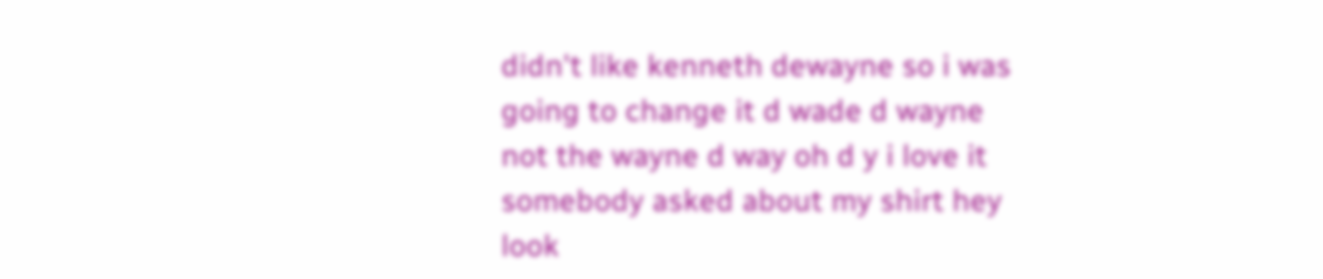didn't like kenneth dewayne so i was going to change it d wade d wayne not the wayne d way oh d y i love it somebody asked about my shirt hey look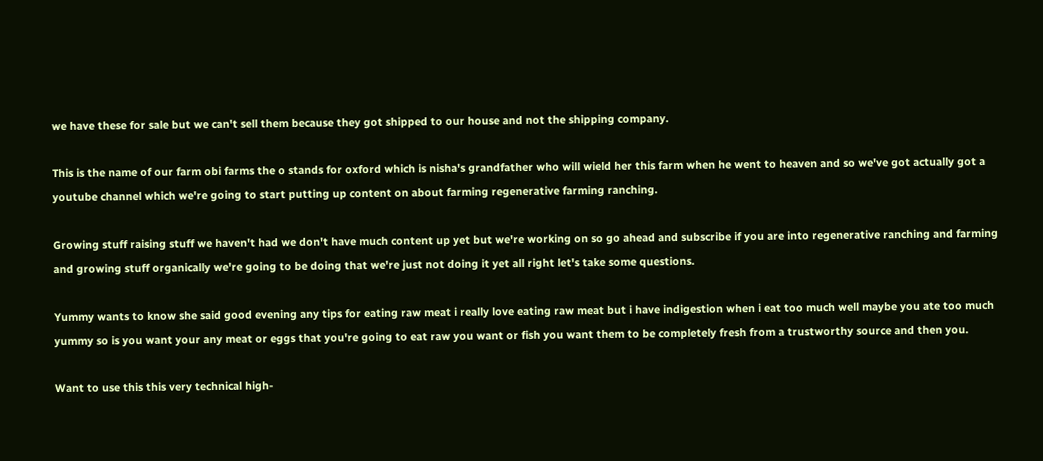we have these for sale but we can't sell them because they got shipped to our house and not the shipping company.

This is the name of our farm obi farms the o stands for oxford which is nisha's grandfather who will wield her this farm when he went to heaven and so we've got actually got a youtube channel which we're going to start putting up content on about farming regenerative farming ranching.

Growing stuff raising stuff we haven't had we don't have much content up yet but we're working on so go ahead and subscribe if you are into regenerative ranching and farming and growing stuff organically we're going to be doing that we're just not doing it yet all right let's take some questions.

Yummy wants to know she said good evening any tips for eating raw meat i really love eating raw meat but i have indigestion when i eat too much well maybe you ate too much yummy so is you want your any meat or eggs that you're going to eat raw you want or fish you want them to be completely fresh from a trustworthy source and then you.

Want to use this this very technical high-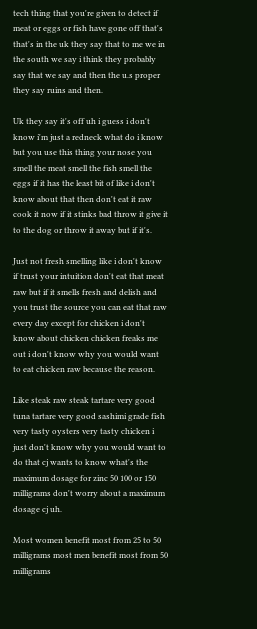tech thing that you're given to detect if meat or eggs or fish have gone off that's that's in the uk they say that to me we in the south we say i think they probably say that we say and then the u.s proper they say ruins and then.

Uk they say it's off uh i guess i don't know i'm just a redneck what do i know but you use this thing your nose you smell the meat smell the fish smell the eggs if it has the least bit of like i don't know about that then don't eat it raw cook it now if it stinks bad throw it give it to the dog or throw it away but if it's.

Just not fresh smelling like i don't know if trust your intuition don't eat that meat raw but if it smells fresh and delish and you trust the source you can eat that raw every day except for chicken i don't know about chicken chicken freaks me out i don't know why you would want to eat chicken raw because the reason.

Like steak raw steak tartare very good tuna tartare very good sashimi grade fish very tasty oysters very tasty chicken i just don't know why you would want to do that cj wants to know what's the maximum dosage for zinc 50 100 or 150 milligrams don't worry about a maximum dosage cj uh.

Most women benefit most from 25 to 50 milligrams most men benefit most from 50 milligrams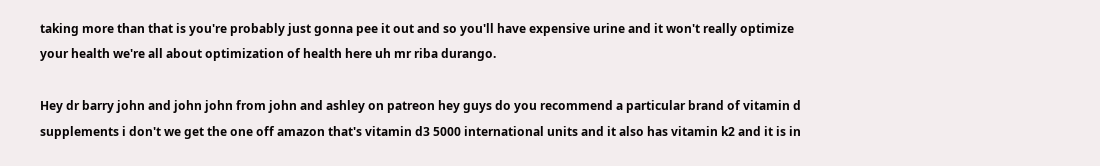taking more than that is you're probably just gonna pee it out and so you'll have expensive urine and it won't really optimize your health we're all about optimization of health here uh mr riba durango.

Hey dr barry john and john john from john and ashley on patreon hey guys do you recommend a particular brand of vitamin d supplements i don't we get the one off amazon that's vitamin d3 5000 international units and it also has vitamin k2 and it is in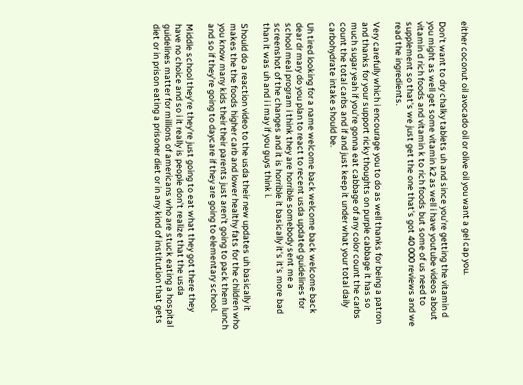either coconut oil avocado oil or olive oil you want a gel cap you.

Don't want to dry chalky tablets uh and since you're getting the vitamin d you might as well get some vitamin k2 as well i have youtube videos about vitamin d rich foods and vitamin k to rich foods but some of us need to supplement so that's we just get the one that's got 40 000 reviews and we read the ingredients.

Very carefully which i encourage you to do as well thanks for being a patron and thanks for your support ricky thoughts on purple cabbage it has so much sugar yeah if you're gonna eat cabbage of any color count the carbs count the total carbs and if and just keep it under what your total daily carbohydrate intake should be.

Uh tired looking for a name welcome back welcome back welcome back dear dr mary do you plan to react to recent usda updated guidelines for school meal program i think they are horrible somebody sent me a screenshot of the changes and it is horrible it basically it's it's more bad than it was uh and i i may if you guys think i.

Should do a reaction video to the usda their new updates uh basically it makes the the foods higher carb and lower healthy fats for the children who you know many kids their their parents just aren't going to pack them lunch and so if they're going to daycare if they are going to elementary school.

Middle school they're they're just going to eat what they got there they have no choice and so i it really is people don't realize that the usda guidelines matter for millions of americans who are stuck eating a hospital diet or in prison eating a prisoner diet or in any kind of institution that gets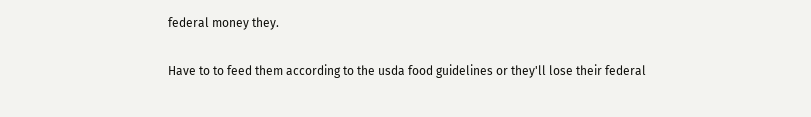federal money they.

Have to to feed them according to the usda food guidelines or they'll lose their federal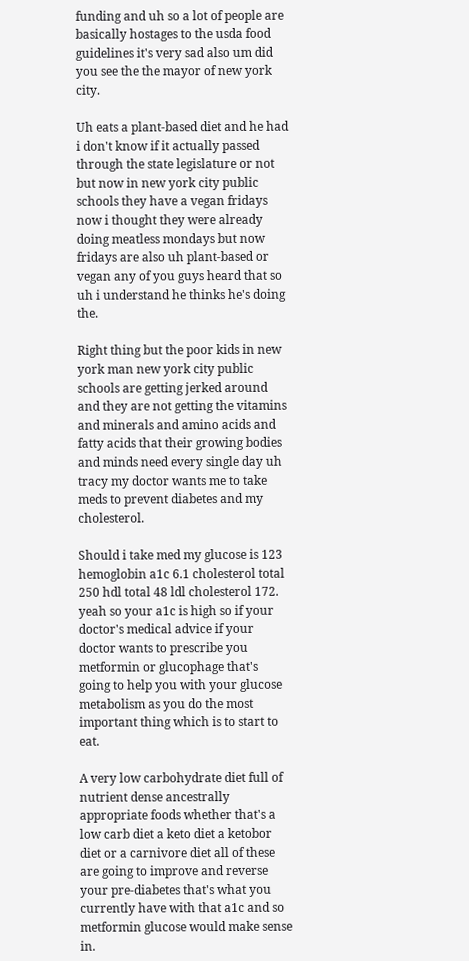funding and uh so a lot of people are basically hostages to the usda food guidelines it's very sad also um did you see the the mayor of new york city.

Uh eats a plant-based diet and he had i don't know if it actually passed through the state legislature or not but now in new york city public schools they have a vegan fridays now i thought they were already doing meatless mondays but now fridays are also uh plant-based or vegan any of you guys heard that so uh i understand he thinks he's doing the.

Right thing but the poor kids in new york man new york city public schools are getting jerked around and they are not getting the vitamins and minerals and amino acids and fatty acids that their growing bodies and minds need every single day uh tracy my doctor wants me to take meds to prevent diabetes and my cholesterol.

Should i take med my glucose is 123 hemoglobin a1c 6.1 cholesterol total 250 hdl total 48 ldl cholesterol 172. yeah so your a1c is high so if your doctor's medical advice if your doctor wants to prescribe you metformin or glucophage that's going to help you with your glucose metabolism as you do the most important thing which is to start to eat.

A very low carbohydrate diet full of nutrient dense ancestrally appropriate foods whether that's a low carb diet a keto diet a ketobor diet or a carnivore diet all of these are going to improve and reverse your pre-diabetes that's what you currently have with that a1c and so metformin glucose would make sense in.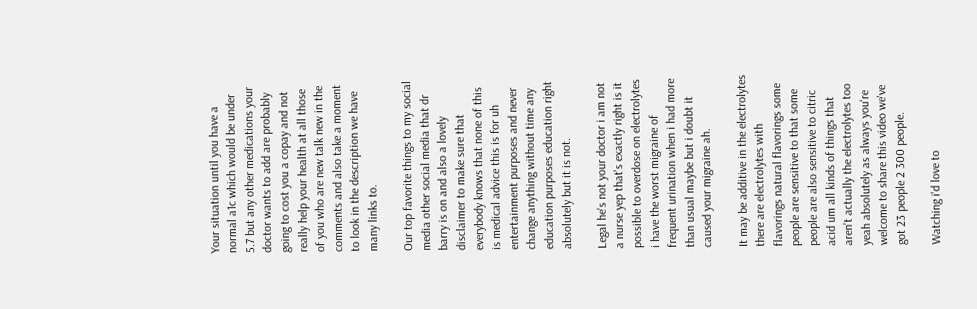Your situation until you have a normal a1c which would be under 5.7 but any other medications your doctor wants to add are probably going to cost you a copay and not really help your health at all those of you who are new talk new in the comments and also take a moment to look in the description we have many links to.

Our top favorite things to my social media other social media that dr barry is on and also a lovely disclaimer to make sure that everybody knows that none of this is medical advice this is for uh entertainment purposes and never change anything without time any education purposes education right absolutely but it is not.

Legal he's not your doctor i am not a nurse yep that's exactly right is it possible to overdose on electrolytes i have the worst migraine of frequent urination when i had more than usual maybe but i doubt it caused your migraine ah.

It may be additive in the electrolytes there are electrolytes with flavorings natural flavorings some people are sensitive to that some people are also sensitive to citric acid um all kinds of things that aren't actually the electrolytes too yeah absolutely as always you're welcome to share this video we've got 23 people 2 300 people.

Watching i'd love to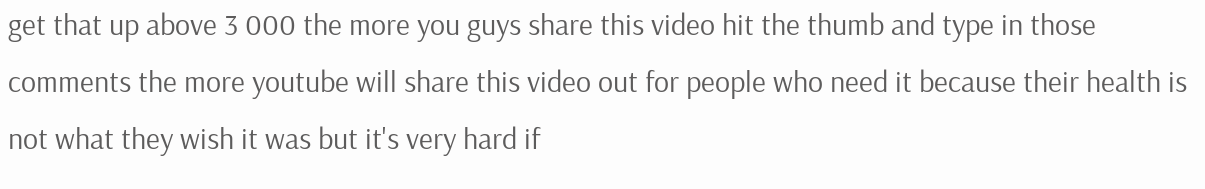get that up above 3 000 the more you guys share this video hit the thumb and type in those comments the more youtube will share this video out for people who need it because their health is not what they wish it was but it's very hard if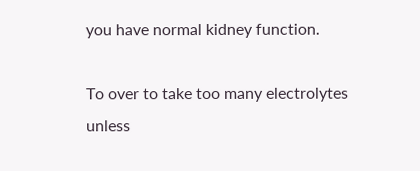you have normal kidney function.

To over to take too many electrolytes unless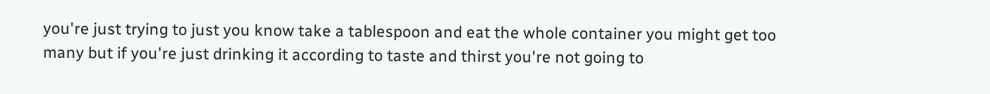you're just trying to just you know take a tablespoon and eat the whole container you might get too many but if you're just drinking it according to taste and thirst you're not going to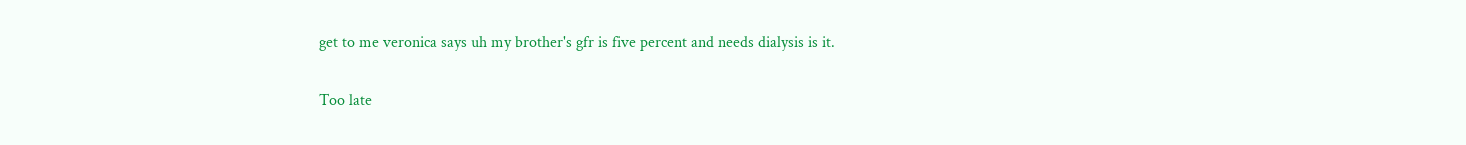get to me veronica says uh my brother's gfr is five percent and needs dialysis is it.

Too late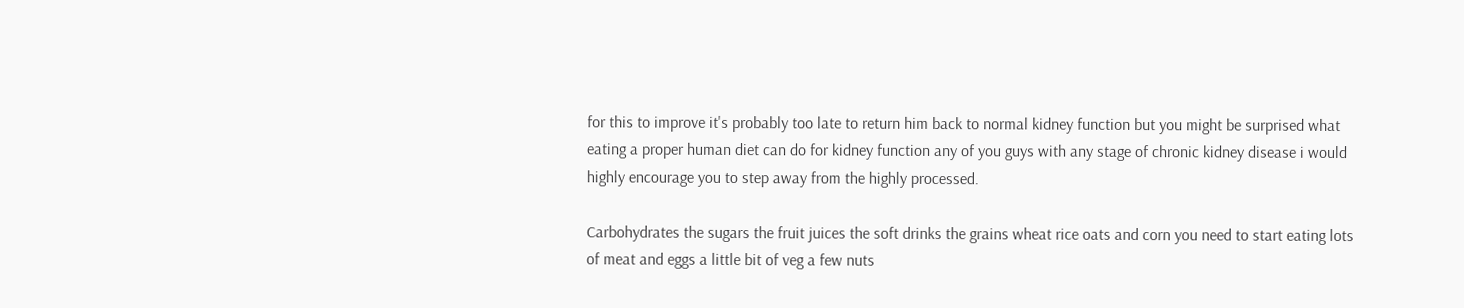for this to improve it's probably too late to return him back to normal kidney function but you might be surprised what eating a proper human diet can do for kidney function any of you guys with any stage of chronic kidney disease i would highly encourage you to step away from the highly processed.

Carbohydrates the sugars the fruit juices the soft drinks the grains wheat rice oats and corn you need to start eating lots of meat and eggs a little bit of veg a few nuts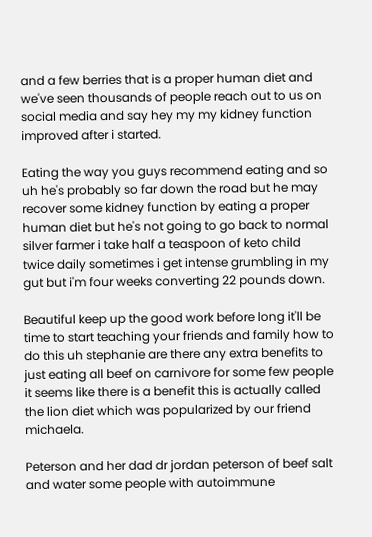and a few berries that is a proper human diet and we've seen thousands of people reach out to us on social media and say hey my my kidney function improved after i started.

Eating the way you guys recommend eating and so uh he's probably so far down the road but he may recover some kidney function by eating a proper human diet but he's not going to go back to normal silver farmer i take half a teaspoon of keto child twice daily sometimes i get intense grumbling in my gut but i'm four weeks converting 22 pounds down.

Beautiful keep up the good work before long it'll be time to start teaching your friends and family how to do this uh stephanie are there any extra benefits to just eating all beef on carnivore for some few people it seems like there is a benefit this is actually called the lion diet which was popularized by our friend michaela.

Peterson and her dad dr jordan peterson of beef salt and water some people with autoimmune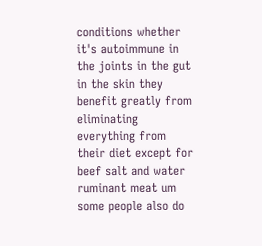conditions whether it's autoimmune in the joints in the gut in the skin they benefit greatly from eliminating everything from their diet except for beef salt and water ruminant meat um some people also do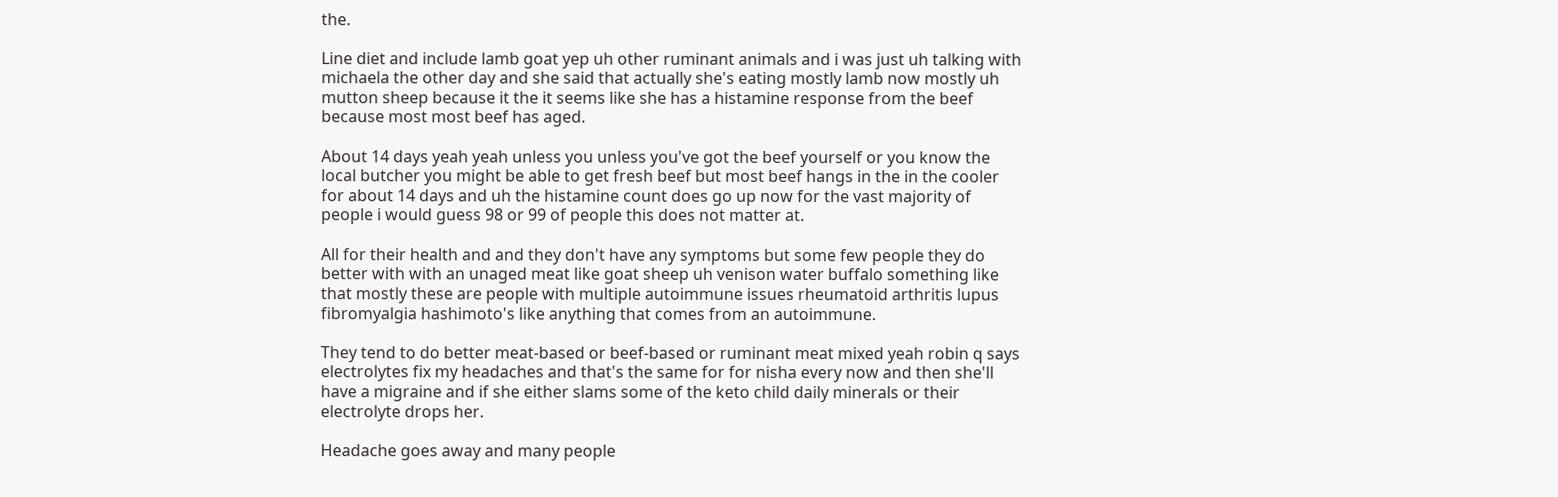the.

Line diet and include lamb goat yep uh other ruminant animals and i was just uh talking with michaela the other day and she said that actually she's eating mostly lamb now mostly uh mutton sheep because it the it seems like she has a histamine response from the beef because most most beef has aged.

About 14 days yeah yeah unless you unless you've got the beef yourself or you know the local butcher you might be able to get fresh beef but most beef hangs in the in the cooler for about 14 days and uh the histamine count does go up now for the vast majority of people i would guess 98 or 99 of people this does not matter at.

All for their health and and they don't have any symptoms but some few people they do better with with an unaged meat like goat sheep uh venison water buffalo something like that mostly these are people with multiple autoimmune issues rheumatoid arthritis lupus fibromyalgia hashimoto's like anything that comes from an autoimmune.

They tend to do better meat-based or beef-based or ruminant meat mixed yeah robin q says electrolytes fix my headaches and that's the same for for nisha every now and then she'll have a migraine and if she either slams some of the keto child daily minerals or their electrolyte drops her.

Headache goes away and many people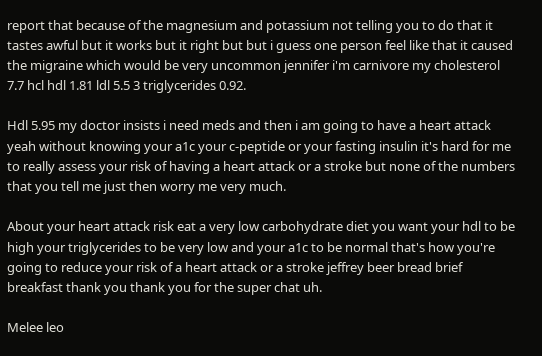report that because of the magnesium and potassium not telling you to do that it tastes awful but it works but it right but but i guess one person feel like that it caused the migraine which would be very uncommon jennifer i'm carnivore my cholesterol 7.7 hcl hdl 1.81 ldl 5.5 3 triglycerides 0.92.

Hdl 5.95 my doctor insists i need meds and then i am going to have a heart attack yeah without knowing your a1c your c-peptide or your fasting insulin it's hard for me to really assess your risk of having a heart attack or a stroke but none of the numbers that you tell me just then worry me very much.

About your heart attack risk eat a very low carbohydrate diet you want your hdl to be high your triglycerides to be very low and your a1c to be normal that's how you're going to reduce your risk of a heart attack or a stroke jeffrey beer bread brief breakfast thank you thank you for the super chat uh.

Melee leo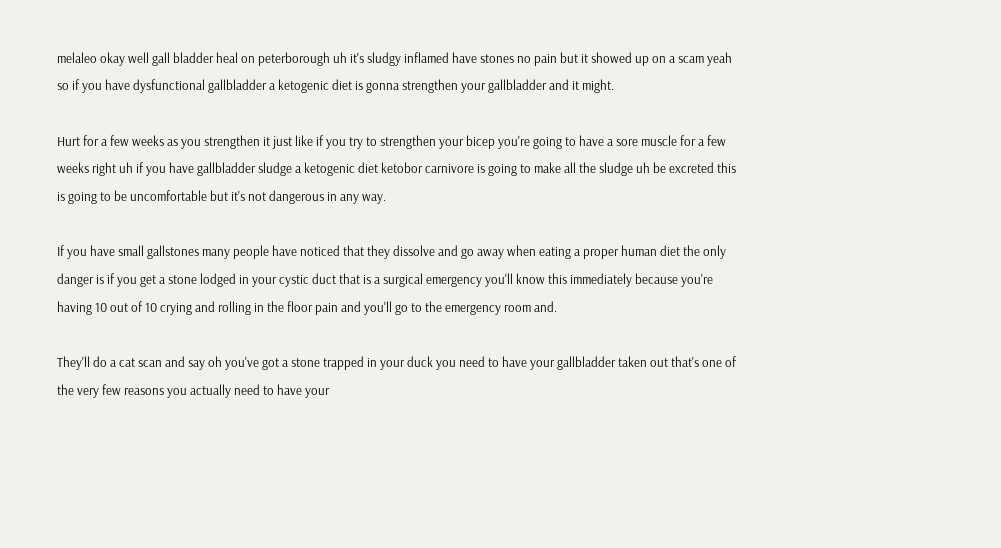melaleo okay well gall bladder heal on peterborough uh it's sludgy inflamed have stones no pain but it showed up on a scam yeah so if you have dysfunctional gallbladder a ketogenic diet is gonna strengthen your gallbladder and it might.

Hurt for a few weeks as you strengthen it just like if you try to strengthen your bicep you're going to have a sore muscle for a few weeks right uh if you have gallbladder sludge a ketogenic diet ketobor carnivore is going to make all the sludge uh be excreted this is going to be uncomfortable but it's not dangerous in any way.

If you have small gallstones many people have noticed that they dissolve and go away when eating a proper human diet the only danger is if you get a stone lodged in your cystic duct that is a surgical emergency you'll know this immediately because you're having 10 out of 10 crying and rolling in the floor pain and you'll go to the emergency room and.

They'll do a cat scan and say oh you've got a stone trapped in your duck you need to have your gallbladder taken out that's one of the very few reasons you actually need to have your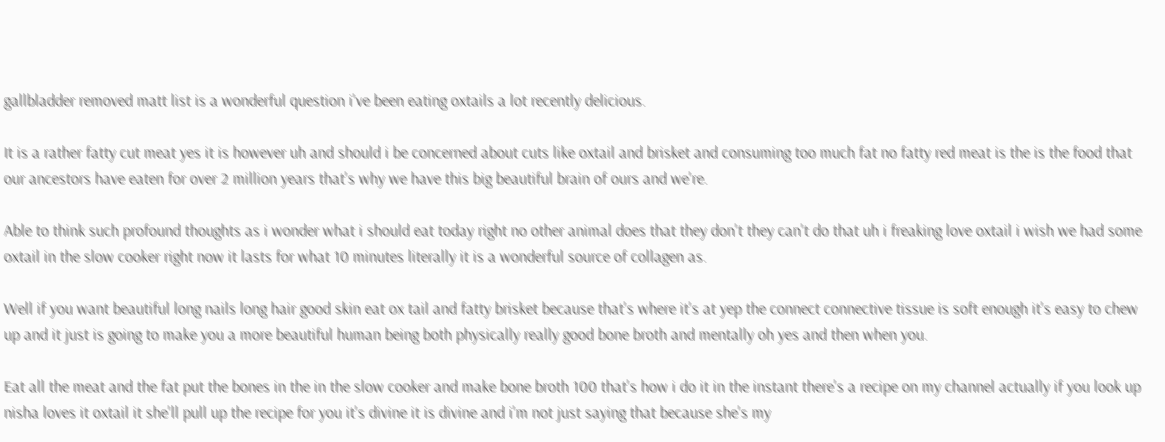gallbladder removed matt list is a wonderful question i've been eating oxtails a lot recently delicious.

It is a rather fatty cut meat yes it is however uh and should i be concerned about cuts like oxtail and brisket and consuming too much fat no fatty red meat is the is the food that our ancestors have eaten for over 2 million years that's why we have this big beautiful brain of ours and we're.

Able to think such profound thoughts as i wonder what i should eat today right no other animal does that they don't they can't do that uh i freaking love oxtail i wish we had some oxtail in the slow cooker right now it lasts for what 10 minutes literally it is a wonderful source of collagen as.

Well if you want beautiful long nails long hair good skin eat ox tail and fatty brisket because that's where it's at yep the connect connective tissue is soft enough it's easy to chew up and it just is going to make you a more beautiful human being both physically really good bone broth and mentally oh yes and then when you.

Eat all the meat and the fat put the bones in the in the slow cooker and make bone broth 100 that's how i do it in the instant there's a recipe on my channel actually if you look up nisha loves it oxtail it she'll pull up the recipe for you it's divine it is divine and i'm not just saying that because she's my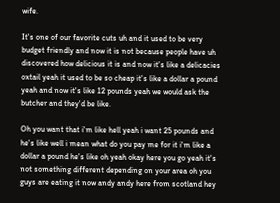wife.

It's one of our favorite cuts uh and it used to be very budget friendly and now it is not because people have uh discovered how delicious it is and now it's like a delicacies oxtail yeah it used to be so cheap it's like a dollar a pound yeah and now it's like 12 pounds yeah we would ask the butcher and they'd be like.

Oh you want that i'm like hell yeah i want 25 pounds and he's like well i mean what do you pay me for it i'm like a dollar a pound he's like oh yeah okay here you go yeah it's not something different depending on your area oh you guys are eating it now andy andy here from scotland hey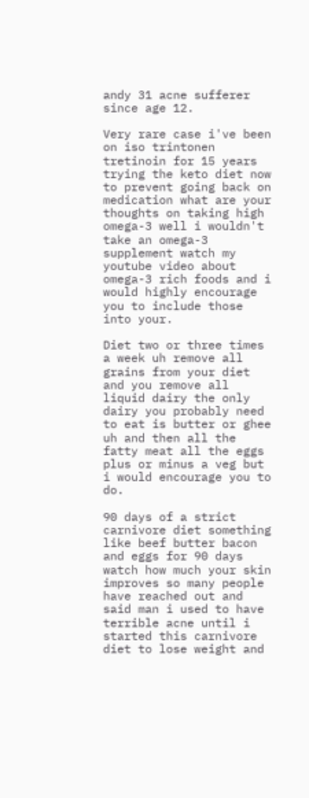andy 31 acne sufferer since age 12.

Very rare case i've been on iso trintonen tretinoin for 15 years trying the keto diet now to prevent going back on medication what are your thoughts on taking high omega-3 well i wouldn't take an omega-3 supplement watch my youtube video about omega-3 rich foods and i would highly encourage you to include those into your.

Diet two or three times a week uh remove all grains from your diet and you remove all liquid dairy the only dairy you probably need to eat is butter or ghee uh and then all the fatty meat all the eggs plus or minus a veg but i would encourage you to do.

90 days of a strict carnivore diet something like beef butter bacon and eggs for 90 days watch how much your skin improves so many people have reached out and said man i used to have terrible acne until i started this carnivore diet to lose weight and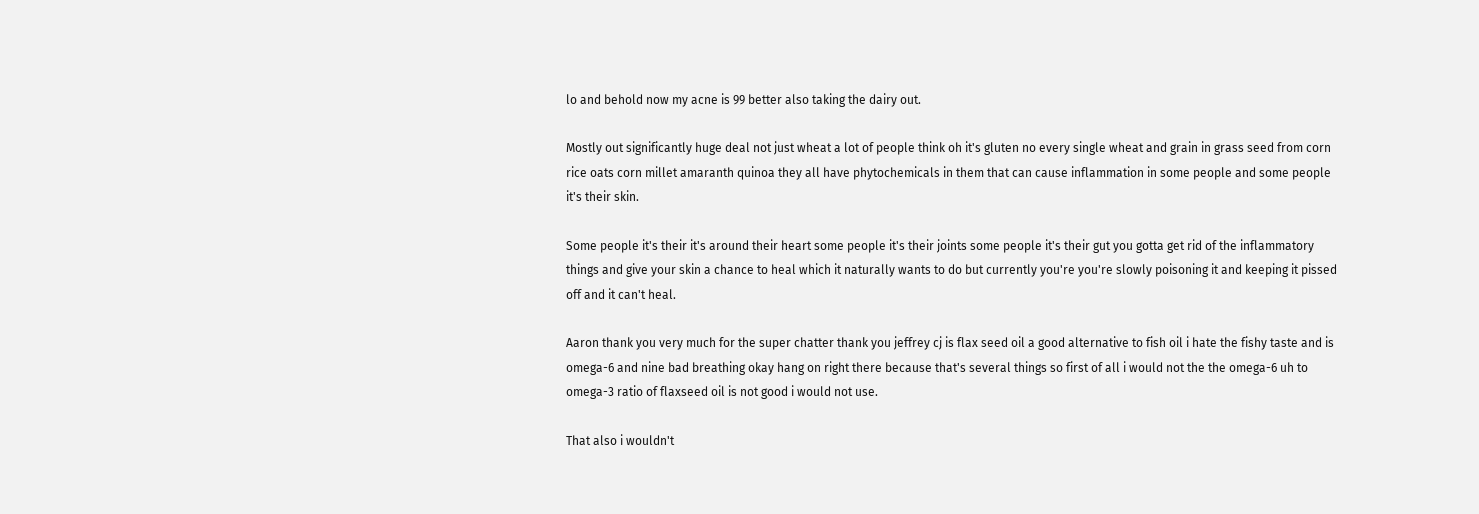lo and behold now my acne is 99 better also taking the dairy out.

Mostly out significantly huge deal not just wheat a lot of people think oh it's gluten no every single wheat and grain in grass seed from corn rice oats corn millet amaranth quinoa they all have phytochemicals in them that can cause inflammation in some people and some people it's their skin.

Some people it's their it's around their heart some people it's their joints some people it's their gut you gotta get rid of the inflammatory things and give your skin a chance to heal which it naturally wants to do but currently you're you're slowly poisoning it and keeping it pissed off and it can't heal.

Aaron thank you very much for the super chatter thank you jeffrey cj is flax seed oil a good alternative to fish oil i hate the fishy taste and is omega-6 and nine bad breathing okay hang on right there because that's several things so first of all i would not the the omega-6 uh to omega-3 ratio of flaxseed oil is not good i would not use.

That also i wouldn't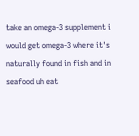take an omega-3 supplement i would get omega-3 where it's naturally found in fish and in seafood uh eat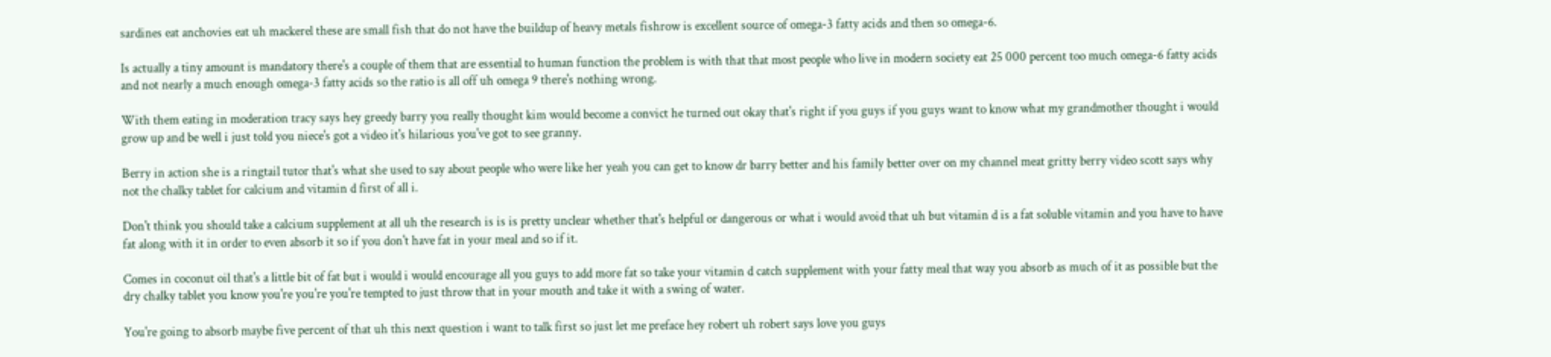sardines eat anchovies eat uh mackerel these are small fish that do not have the buildup of heavy metals fishrow is excellent source of omega-3 fatty acids and then so omega-6.

Is actually a tiny amount is mandatory there's a couple of them that are essential to human function the problem is with that that most people who live in modern society eat 25 000 percent too much omega-6 fatty acids and not nearly a much enough omega-3 fatty acids so the ratio is all off uh omega 9 there's nothing wrong.

With them eating in moderation tracy says hey greedy barry you really thought kim would become a convict he turned out okay that's right if you guys if you guys want to know what my grandmother thought i would grow up and be well i just told you niece's got a video it's hilarious you've got to see granny.

Berry in action she is a ringtail tutor that's what she used to say about people who were like her yeah you can get to know dr barry better and his family better over on my channel meat gritty berry video scott says why not the chalky tablet for calcium and vitamin d first of all i.

Don't think you should take a calcium supplement at all uh the research is is is pretty unclear whether that's helpful or dangerous or what i would avoid that uh but vitamin d is a fat soluble vitamin and you have to have fat along with it in order to even absorb it so if you don't have fat in your meal and so if it.

Comes in coconut oil that's a little bit of fat but i would i would encourage all you guys to add more fat so take your vitamin d catch supplement with your fatty meal that way you absorb as much of it as possible but the dry chalky tablet you know you're you're you're tempted to just throw that in your mouth and take it with a swing of water.

You're going to absorb maybe five percent of that uh this next question i want to talk first so just let me preface hey robert uh robert says love you guys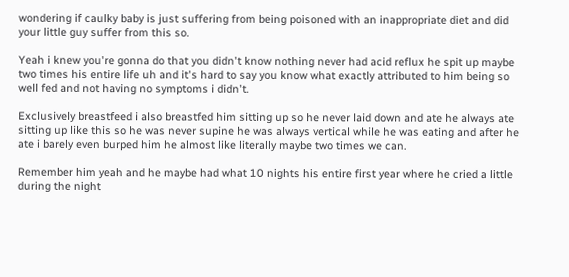wondering if caulky baby is just suffering from being poisoned with an inappropriate diet and did your little guy suffer from this so.

Yeah i knew you're gonna do that you didn't know nothing never had acid reflux he spit up maybe two times his entire life uh and it's hard to say you know what exactly attributed to him being so well fed and not having no symptoms i didn't.

Exclusively breastfeed i also breastfed him sitting up so he never laid down and ate he always ate sitting up like this so he was never supine he was always vertical while he was eating and after he ate i barely even burped him he almost like literally maybe two times we can.

Remember him yeah and he maybe had what 10 nights his entire first year where he cried a little during the night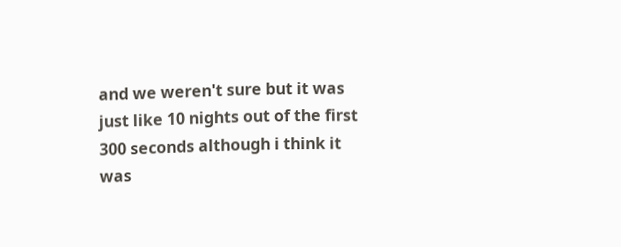and we weren't sure but it was just like 10 nights out of the first 300 seconds although i think it was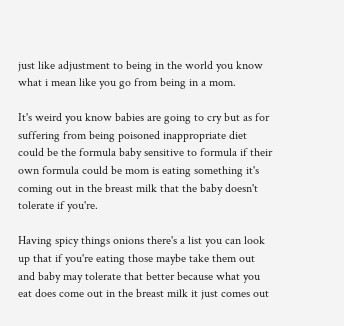just like adjustment to being in the world you know what i mean like you go from being in a mom.

It's weird you know babies are going to cry but as for suffering from being poisoned inappropriate diet could be the formula baby sensitive to formula if their own formula could be mom is eating something it's coming out in the breast milk that the baby doesn't tolerate if you're.

Having spicy things onions there's a list you can look up that if you're eating those maybe take them out and baby may tolerate that better because what you eat does come out in the breast milk it just comes out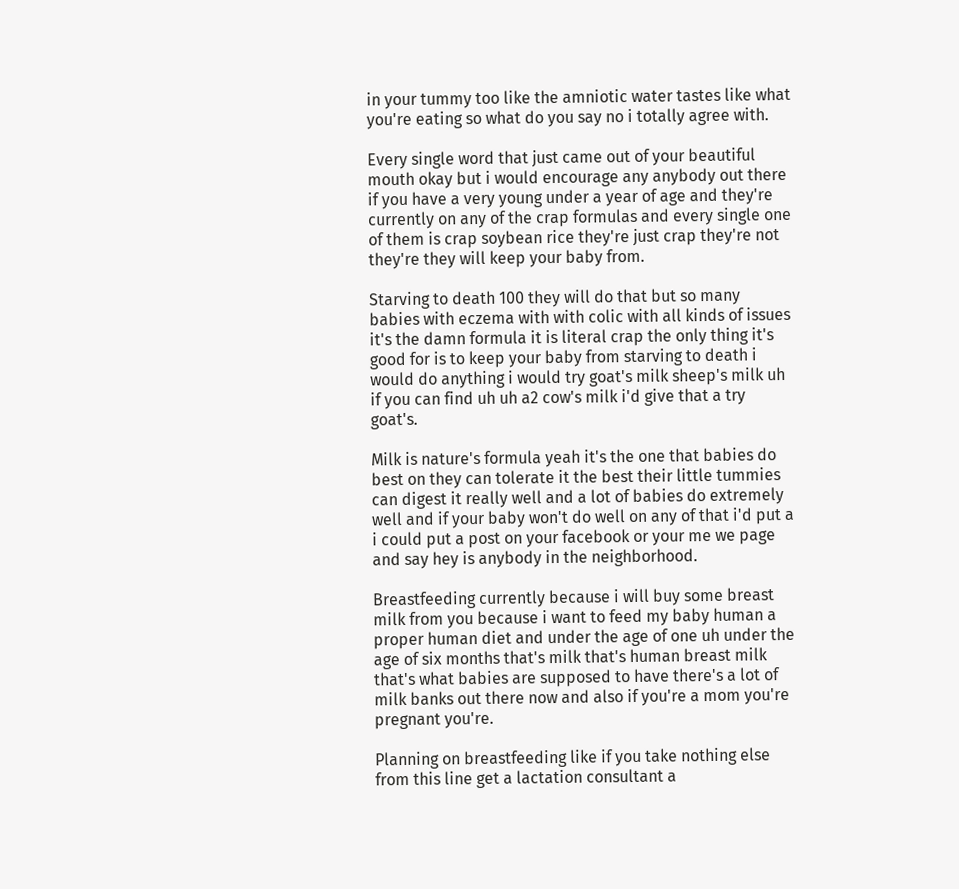in your tummy too like the amniotic water tastes like what you're eating so what do you say no i totally agree with.

Every single word that just came out of your beautiful mouth okay but i would encourage any anybody out there if you have a very young under a year of age and they're currently on any of the crap formulas and every single one of them is crap soybean rice they're just crap they're not they're they will keep your baby from.

Starving to death 100 they will do that but so many babies with eczema with with colic with all kinds of issues it's the damn formula it is literal crap the only thing it's good for is to keep your baby from starving to death i would do anything i would try goat's milk sheep's milk uh if you can find uh uh a2 cow's milk i'd give that a try goat's.

Milk is nature's formula yeah it's the one that babies do best on they can tolerate it the best their little tummies can digest it really well and a lot of babies do extremely well and if your baby won't do well on any of that i'd put a i could put a post on your facebook or your me we page and say hey is anybody in the neighborhood.

Breastfeeding currently because i will buy some breast milk from you because i want to feed my baby human a proper human diet and under the age of one uh under the age of six months that's milk that's human breast milk that's what babies are supposed to have there's a lot of milk banks out there now and also if you're a mom you're pregnant you're.

Planning on breastfeeding like if you take nothing else from this line get a lactation consultant a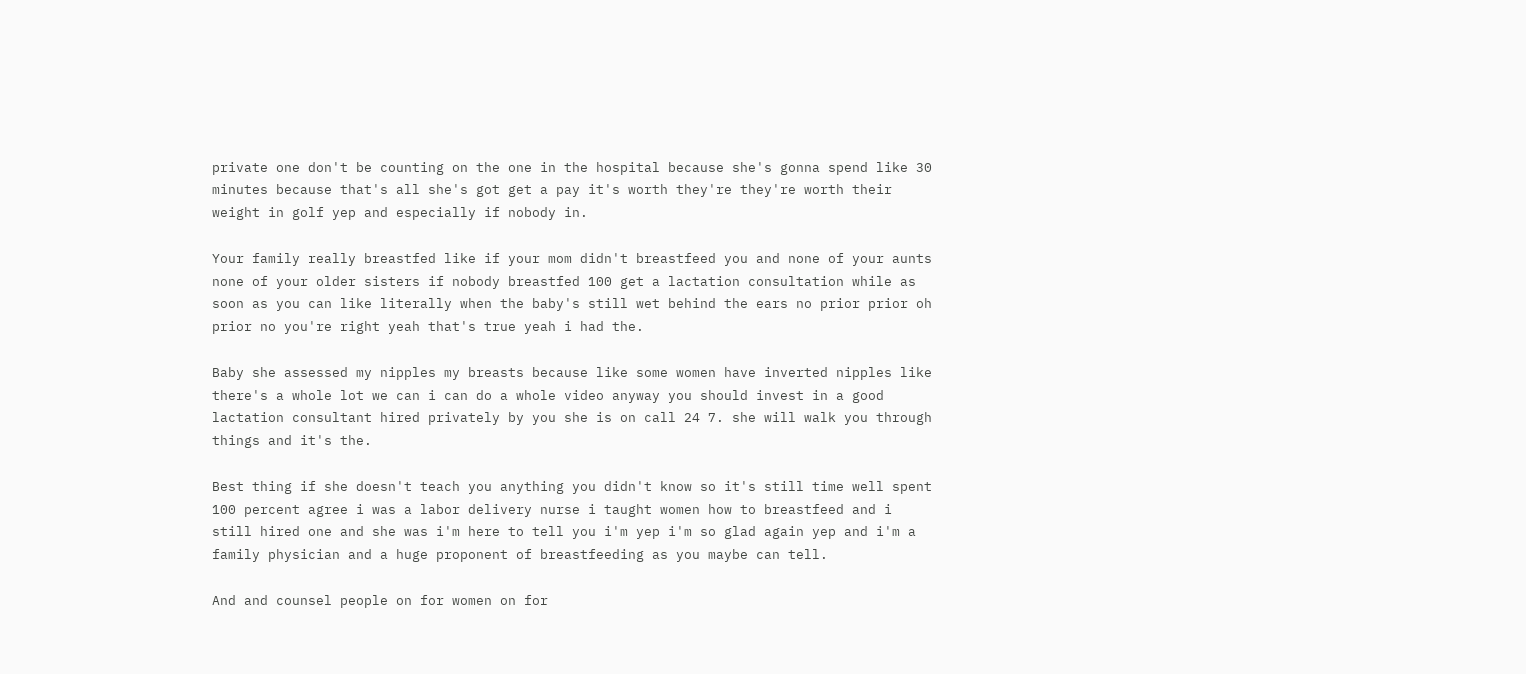private one don't be counting on the one in the hospital because she's gonna spend like 30 minutes because that's all she's got get a pay it's worth they're they're worth their weight in golf yep and especially if nobody in.

Your family really breastfed like if your mom didn't breastfeed you and none of your aunts none of your older sisters if nobody breastfed 100 get a lactation consultation while as soon as you can like literally when the baby's still wet behind the ears no prior prior oh prior no you're right yeah that's true yeah i had the.

Baby she assessed my nipples my breasts because like some women have inverted nipples like there's a whole lot we can i can do a whole video anyway you should invest in a good lactation consultant hired privately by you she is on call 24 7. she will walk you through things and it's the.

Best thing if she doesn't teach you anything you didn't know so it's still time well spent 100 percent agree i was a labor delivery nurse i taught women how to breastfeed and i still hired one and she was i'm here to tell you i'm yep i'm so glad again yep and i'm a family physician and a huge proponent of breastfeeding as you maybe can tell.

And and counsel people on for women on for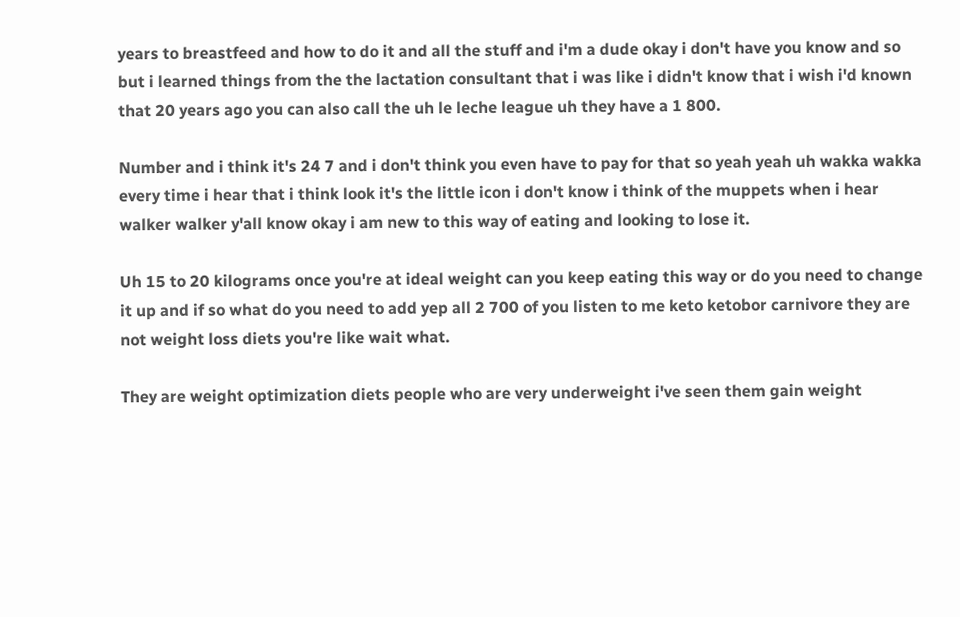years to breastfeed and how to do it and all the stuff and i'm a dude okay i don't have you know and so but i learned things from the the lactation consultant that i was like i didn't know that i wish i'd known that 20 years ago you can also call the uh le leche league uh they have a 1 800.

Number and i think it's 24 7 and i don't think you even have to pay for that so yeah yeah uh wakka wakka every time i hear that i think look it's the little icon i don't know i think of the muppets when i hear walker walker y'all know okay i am new to this way of eating and looking to lose it.

Uh 15 to 20 kilograms once you're at ideal weight can you keep eating this way or do you need to change it up and if so what do you need to add yep all 2 700 of you listen to me keto ketobor carnivore they are not weight loss diets you're like wait what.

They are weight optimization diets people who are very underweight i've seen them gain weight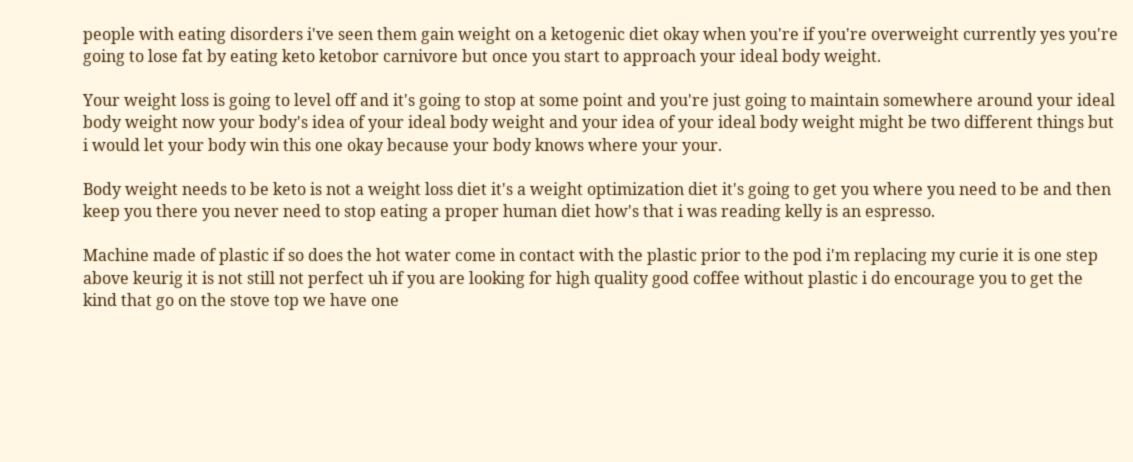people with eating disorders i've seen them gain weight on a ketogenic diet okay when you're if you're overweight currently yes you're going to lose fat by eating keto ketobor carnivore but once you start to approach your ideal body weight.

Your weight loss is going to level off and it's going to stop at some point and you're just going to maintain somewhere around your ideal body weight now your body's idea of your ideal body weight and your idea of your ideal body weight might be two different things but i would let your body win this one okay because your body knows where your your.

Body weight needs to be keto is not a weight loss diet it's a weight optimization diet it's going to get you where you need to be and then keep you there you never need to stop eating a proper human diet how's that i was reading kelly is an espresso.

Machine made of plastic if so does the hot water come in contact with the plastic prior to the pod i'm replacing my curie it is one step above keurig it is not still not perfect uh if you are looking for high quality good coffee without plastic i do encourage you to get the kind that go on the stove top we have one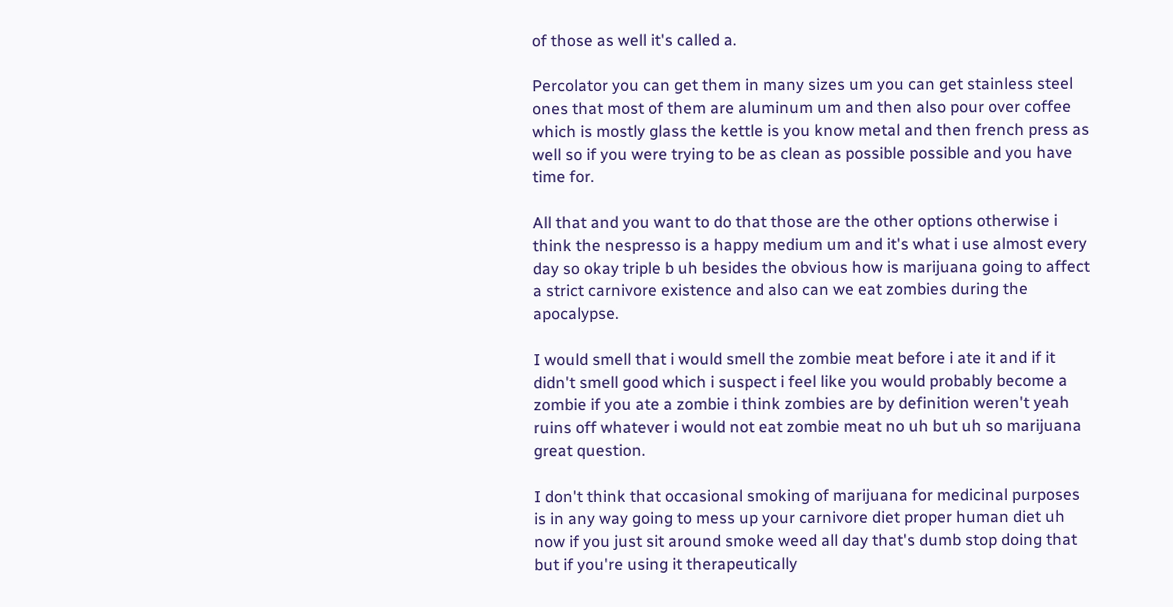of those as well it's called a.

Percolator you can get them in many sizes um you can get stainless steel ones that most of them are aluminum um and then also pour over coffee which is mostly glass the kettle is you know metal and then french press as well so if you were trying to be as clean as possible possible and you have time for.

All that and you want to do that those are the other options otherwise i think the nespresso is a happy medium um and it's what i use almost every day so okay triple b uh besides the obvious how is marijuana going to affect a strict carnivore existence and also can we eat zombies during the apocalypse.

I would smell that i would smell the zombie meat before i ate it and if it didn't smell good which i suspect i feel like you would probably become a zombie if you ate a zombie i think zombies are by definition weren't yeah ruins off whatever i would not eat zombie meat no uh but uh so marijuana great question.

I don't think that occasional smoking of marijuana for medicinal purposes is in any way going to mess up your carnivore diet proper human diet uh now if you just sit around smoke weed all day that's dumb stop doing that but if you're using it therapeutically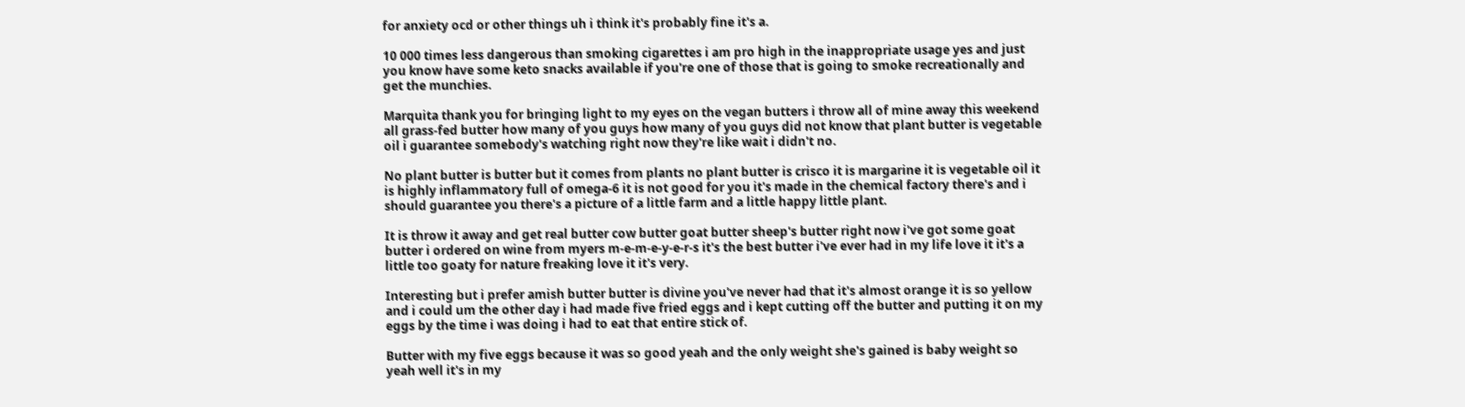for anxiety ocd or other things uh i think it's probably fine it's a.

10 000 times less dangerous than smoking cigarettes i am pro high in the inappropriate usage yes and just you know have some keto snacks available if you're one of those that is going to smoke recreationally and get the munchies.

Marquita thank you for bringing light to my eyes on the vegan butters i throw all of mine away this weekend all grass-fed butter how many of you guys how many of you guys did not know that plant butter is vegetable oil i guarantee somebody's watching right now they're like wait i didn't no.

No plant butter is butter but it comes from plants no plant butter is crisco it is margarine it is vegetable oil it is highly inflammatory full of omega-6 it is not good for you it's made in the chemical factory there's and i should guarantee you there's a picture of a little farm and a little happy little plant.

It is throw it away and get real butter cow butter goat butter sheep's butter right now i've got some goat butter i ordered on wine from myers m-e-m-e-y-e-r-s it's the best butter i've ever had in my life love it it's a little too goaty for nature freaking love it it's very.

Interesting but i prefer amish butter butter is divine you've never had that it's almost orange it is so yellow and i could um the other day i had made five fried eggs and i kept cutting off the butter and putting it on my eggs by the time i was doing i had to eat that entire stick of.

Butter with my five eggs because it was so good yeah and the only weight she's gained is baby weight so yeah well it's in my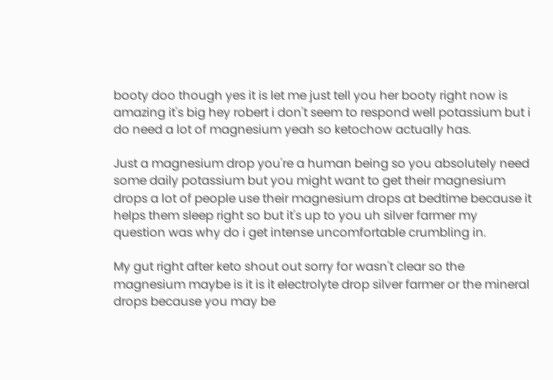booty doo though yes it is let me just tell you her booty right now is amazing it's big hey robert i don't seem to respond well potassium but i do need a lot of magnesium yeah so ketochow actually has.

Just a magnesium drop you're a human being so you absolutely need some daily potassium but you might want to get their magnesium drops a lot of people use their magnesium drops at bedtime because it helps them sleep right so but it's up to you uh silver farmer my question was why do i get intense uncomfortable crumbling in.

My gut right after keto shout out sorry for wasn't clear so the magnesium maybe is it is it electrolyte drop silver farmer or the mineral drops because you may be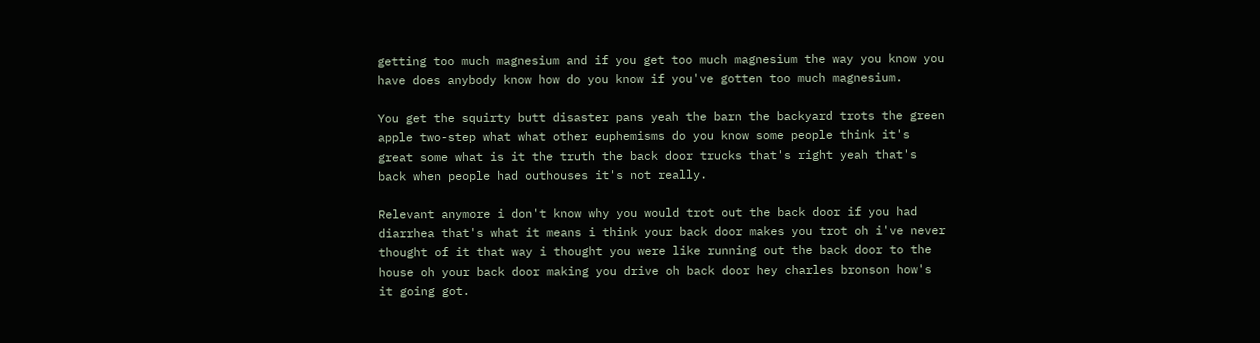getting too much magnesium and if you get too much magnesium the way you know you have does anybody know how do you know if you've gotten too much magnesium.

You get the squirty butt disaster pans yeah the barn the backyard trots the green apple two-step what what other euphemisms do you know some people think it's great some what is it the truth the back door trucks that's right yeah that's back when people had outhouses it's not really.

Relevant anymore i don't know why you would trot out the back door if you had diarrhea that's what it means i think your back door makes you trot oh i've never thought of it that way i thought you were like running out the back door to the house oh your back door making you drive oh back door hey charles bronson how's it going got.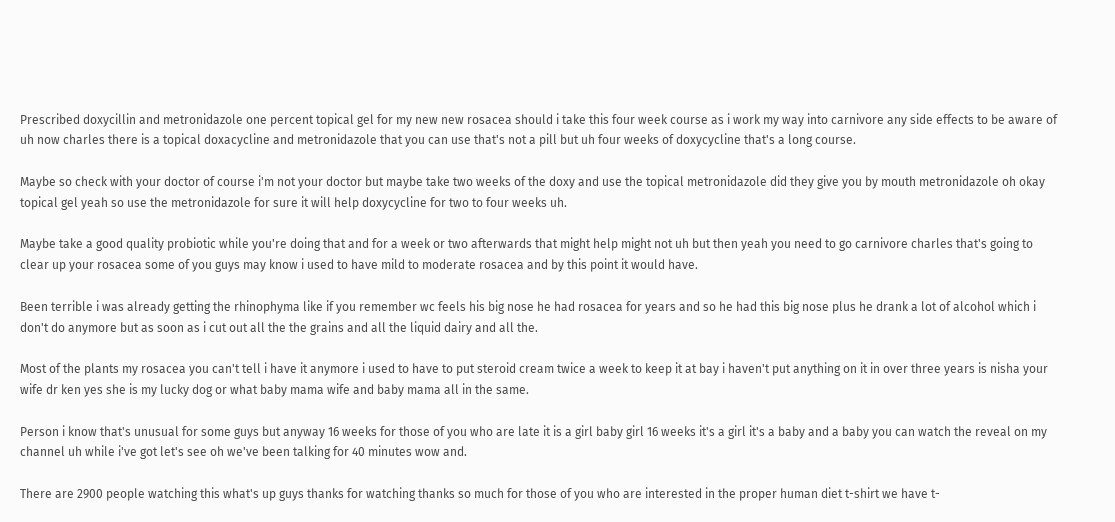Prescribed doxycillin and metronidazole one percent topical gel for my new new rosacea should i take this four week course as i work my way into carnivore any side effects to be aware of uh now charles there is a topical doxacycline and metronidazole that you can use that's not a pill but uh four weeks of doxycycline that's a long course.

Maybe so check with your doctor of course i'm not your doctor but maybe take two weeks of the doxy and use the topical metronidazole did they give you by mouth metronidazole oh okay topical gel yeah so use the metronidazole for sure it will help doxycycline for two to four weeks uh.

Maybe take a good quality probiotic while you're doing that and for a week or two afterwards that might help might not uh but then yeah you need to go carnivore charles that's going to clear up your rosacea some of you guys may know i used to have mild to moderate rosacea and by this point it would have.

Been terrible i was already getting the rhinophyma like if you remember wc feels his big nose he had rosacea for years and so he had this big nose plus he drank a lot of alcohol which i don't do anymore but as soon as i cut out all the the grains and all the liquid dairy and all the.

Most of the plants my rosacea you can't tell i have it anymore i used to have to put steroid cream twice a week to keep it at bay i haven't put anything on it in over three years is nisha your wife dr ken yes she is my lucky dog or what baby mama wife and baby mama all in the same.

Person i know that's unusual for some guys but anyway 16 weeks for those of you who are late it is a girl baby girl 16 weeks it's a girl it's a baby and a baby you can watch the reveal on my channel uh while i've got let's see oh we've been talking for 40 minutes wow and.

There are 2900 people watching this what's up guys thanks for watching thanks so much for those of you who are interested in the proper human diet t-shirt we have t-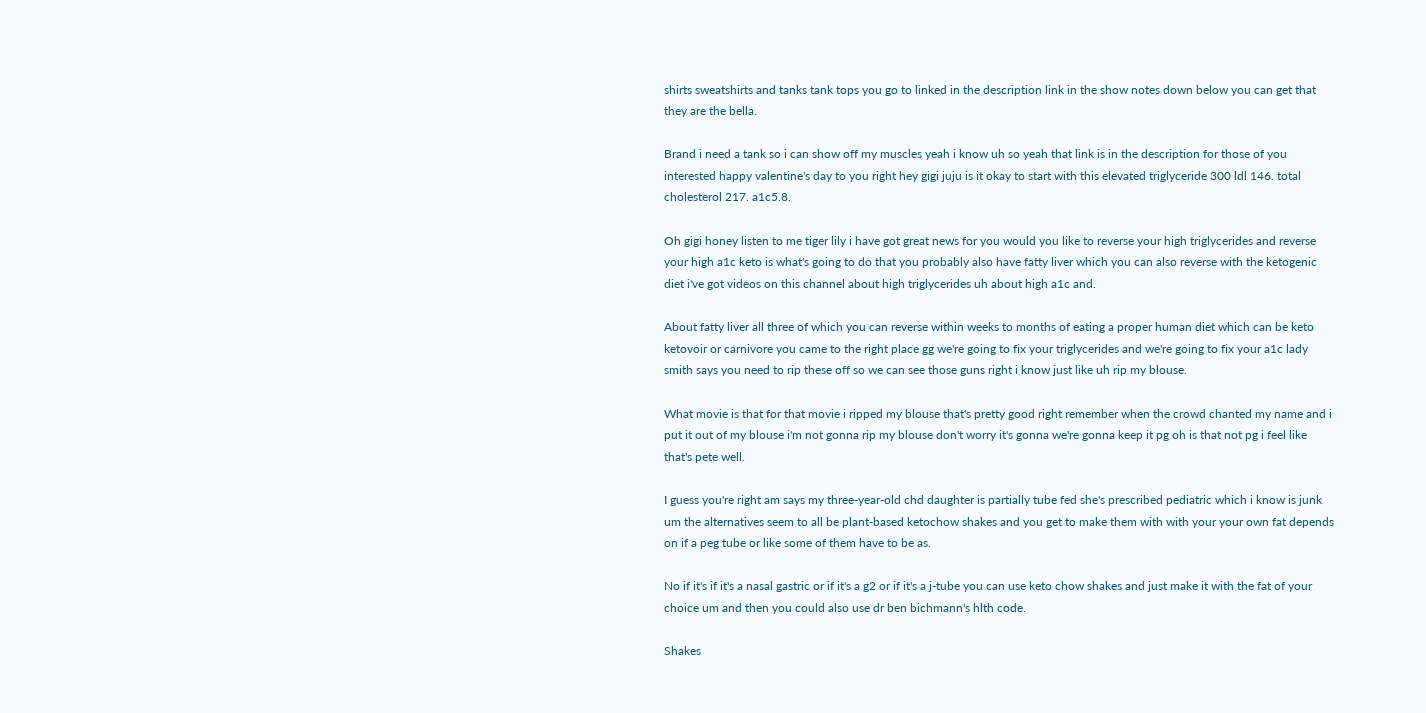shirts sweatshirts and tanks tank tops you go to linked in the description link in the show notes down below you can get that they are the bella.

Brand i need a tank so i can show off my muscles yeah i know uh so yeah that link is in the description for those of you interested happy valentine's day to you right hey gigi juju is it okay to start with this elevated triglyceride 300 ldl 146. total cholesterol 217. a1c5.8.

Oh gigi honey listen to me tiger lily i have got great news for you would you like to reverse your high triglycerides and reverse your high a1c keto is what's going to do that you probably also have fatty liver which you can also reverse with the ketogenic diet i've got videos on this channel about high triglycerides uh about high a1c and.

About fatty liver all three of which you can reverse within weeks to months of eating a proper human diet which can be keto ketovoir or carnivore you came to the right place gg we're going to fix your triglycerides and we're going to fix your a1c lady smith says you need to rip these off so we can see those guns right i know just like uh rip my blouse.

What movie is that for that movie i ripped my blouse that's pretty good right remember when the crowd chanted my name and i put it out of my blouse i'm not gonna rip my blouse don't worry it's gonna we're gonna keep it pg oh is that not pg i feel like that's pete well.

I guess you're right am says my three-year-old chd daughter is partially tube fed she's prescribed pediatric which i know is junk um the alternatives seem to all be plant-based ketochow shakes and you get to make them with with your your own fat depends on if a peg tube or like some of them have to be as.

No if it's if it's a nasal gastric or if it's a g2 or if it's a j-tube you can use keto chow shakes and just make it with the fat of your choice um and then you could also use dr ben bichmann's hlth code.

Shakes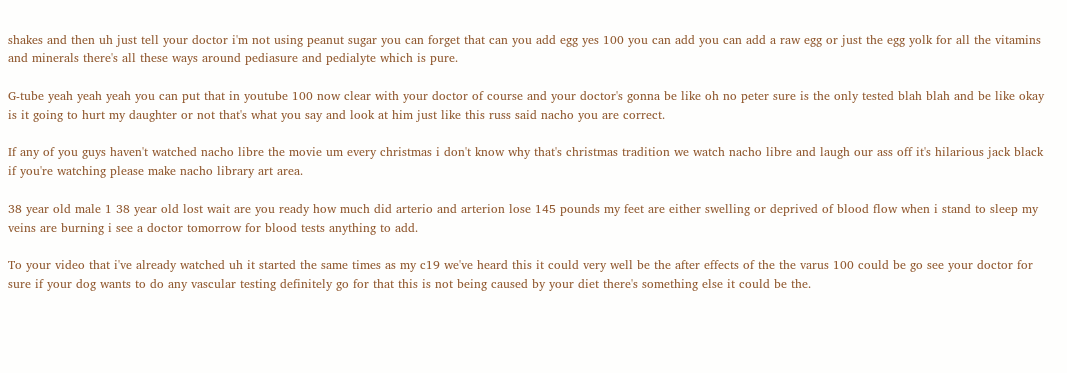shakes and then uh just tell your doctor i'm not using peanut sugar you can forget that can you add egg yes 100 you can add you can add a raw egg or just the egg yolk for all the vitamins and minerals there's all these ways around pediasure and pedialyte which is pure.

G-tube yeah yeah yeah you can put that in youtube 100 now clear with your doctor of course and your doctor's gonna be like oh no peter sure is the only tested blah blah and be like okay is it going to hurt my daughter or not that's what you say and look at him just like this russ said nacho you are correct.

If any of you guys haven't watched nacho libre the movie um every christmas i don't know why that's christmas tradition we watch nacho libre and laugh our ass off it's hilarious jack black if you're watching please make nacho library art area.

38 year old male 1 38 year old lost wait are you ready how much did arterio and arterion lose 145 pounds my feet are either swelling or deprived of blood flow when i stand to sleep my veins are burning i see a doctor tomorrow for blood tests anything to add.

To your video that i've already watched uh it started the same times as my c19 we've heard this it could very well be the after effects of the the varus 100 could be go see your doctor for sure if your dog wants to do any vascular testing definitely go for that this is not being caused by your diet there's something else it could be the.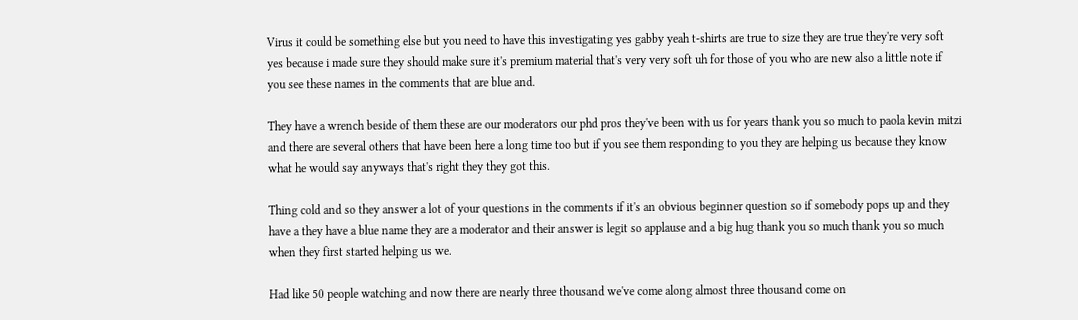Virus it could be something else but you need to have this investigating yes gabby yeah t-shirts are true to size they are true they're very soft yes because i made sure they should make sure it's premium material that's very very soft uh for those of you who are new also a little note if you see these names in the comments that are blue and.

They have a wrench beside of them these are our moderators our phd pros they've been with us for years thank you so much to paola kevin mitzi and there are several others that have been here a long time too but if you see them responding to you they are helping us because they know what he would say anyways that's right they they got this.

Thing cold and so they answer a lot of your questions in the comments if it's an obvious beginner question so if somebody pops up and they have a they have a blue name they are a moderator and their answer is legit so applause and a big hug thank you so much thank you so much when they first started helping us we.

Had like 50 people watching and now there are nearly three thousand we've come along almost three thousand come on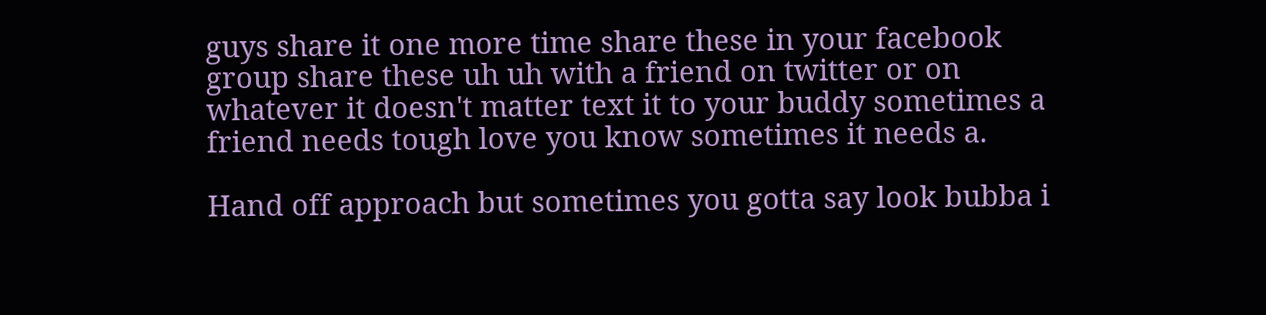guys share it one more time share these in your facebook group share these uh uh with a friend on twitter or on whatever it doesn't matter text it to your buddy sometimes a friend needs tough love you know sometimes it needs a.

Hand off approach but sometimes you gotta say look bubba i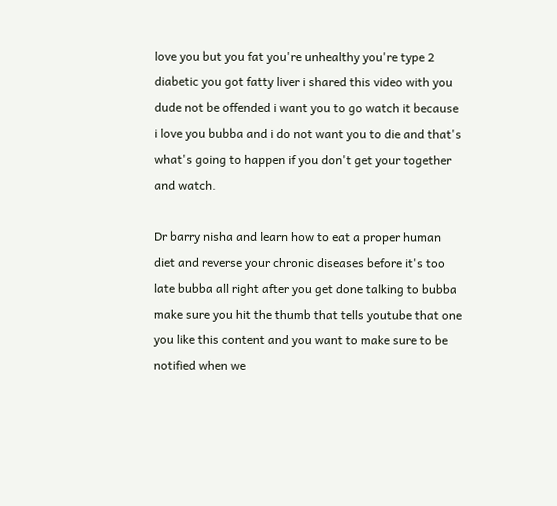love you but you fat you're unhealthy you're type 2 diabetic you got fatty liver i shared this video with you dude not be offended i want you to go watch it because i love you bubba and i do not want you to die and that's what's going to happen if you don't get your together and watch.

Dr barry nisha and learn how to eat a proper human diet and reverse your chronic diseases before it's too late bubba all right after you get done talking to bubba make sure you hit the thumb that tells youtube that one you like this content and you want to make sure to be notified when we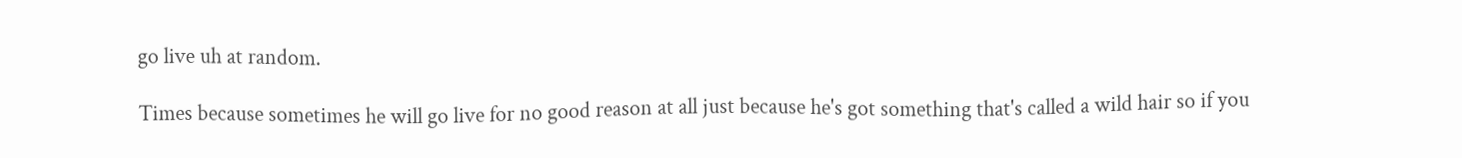go live uh at random.

Times because sometimes he will go live for no good reason at all just because he's got something that's called a wild hair so if you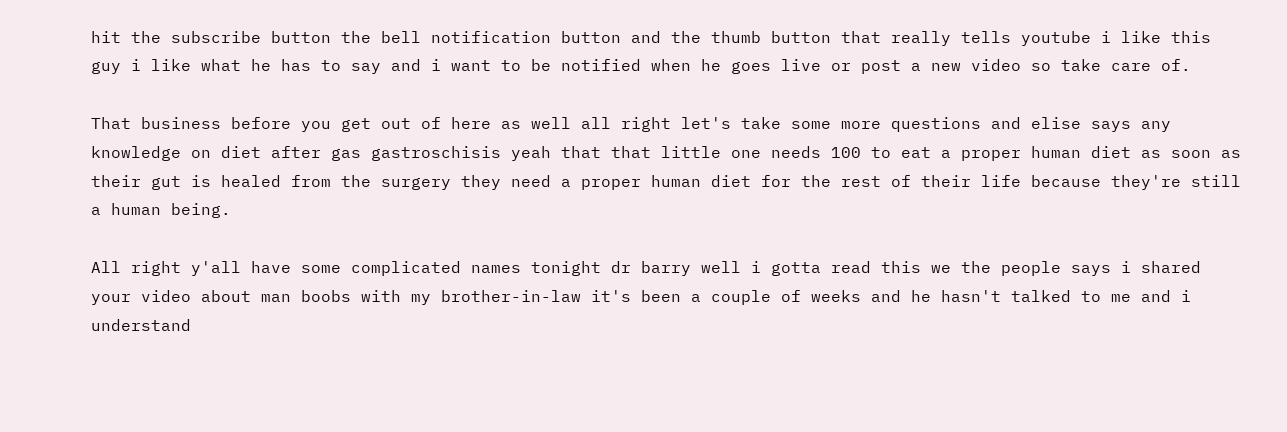hit the subscribe button the bell notification button and the thumb button that really tells youtube i like this guy i like what he has to say and i want to be notified when he goes live or post a new video so take care of.

That business before you get out of here as well all right let's take some more questions and elise says any knowledge on diet after gas gastroschisis yeah that that little one needs 100 to eat a proper human diet as soon as their gut is healed from the surgery they need a proper human diet for the rest of their life because they're still a human being.

All right y'all have some complicated names tonight dr barry well i gotta read this we the people says i shared your video about man boobs with my brother-in-law it's been a couple of weeks and he hasn't talked to me and i understand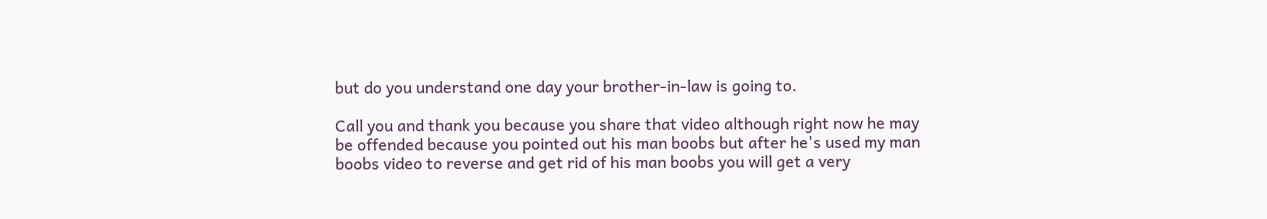but do you understand one day your brother-in-law is going to.

Call you and thank you because you share that video although right now he may be offended because you pointed out his man boobs but after he's used my man boobs video to reverse and get rid of his man boobs you will get a very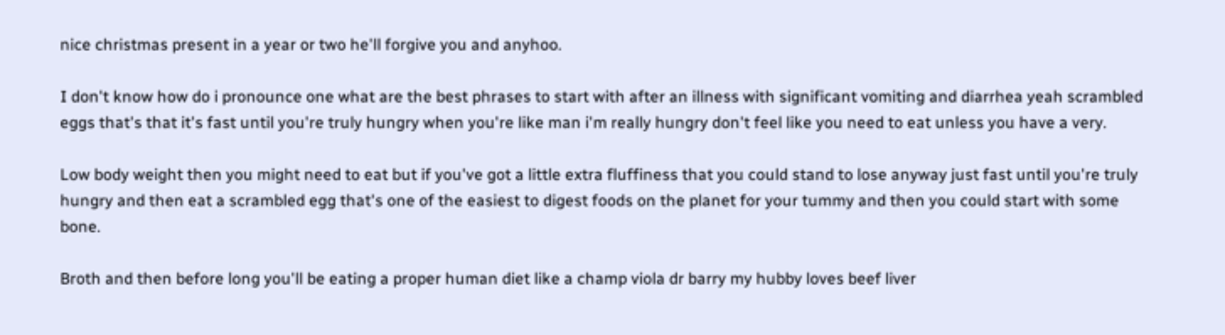nice christmas present in a year or two he'll forgive you and anyhoo.

I don't know how do i pronounce one what are the best phrases to start with after an illness with significant vomiting and diarrhea yeah scrambled eggs that's that it's fast until you're truly hungry when you're like man i'm really hungry don't feel like you need to eat unless you have a very.

Low body weight then you might need to eat but if you've got a little extra fluffiness that you could stand to lose anyway just fast until you're truly hungry and then eat a scrambled egg that's one of the easiest to digest foods on the planet for your tummy and then you could start with some bone.

Broth and then before long you'll be eating a proper human diet like a champ viola dr barry my hubby loves beef liver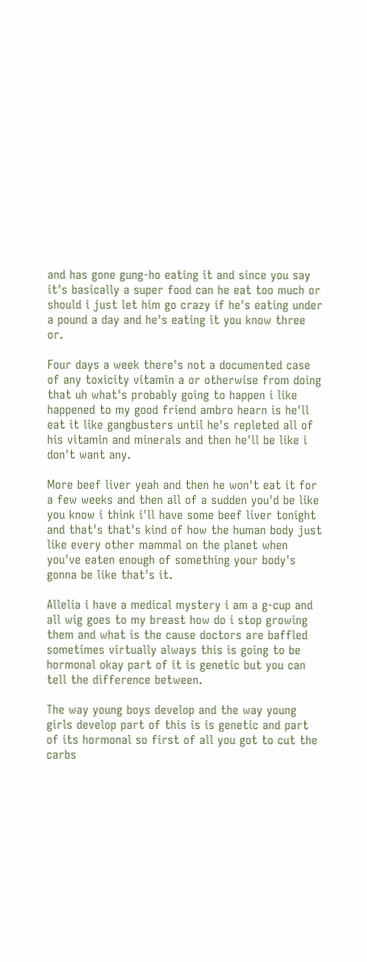and has gone gung-ho eating it and since you say it's basically a super food can he eat too much or should i just let him go crazy if he's eating under a pound a day and he's eating it you know three or.

Four days a week there's not a documented case of any toxicity vitamin a or otherwise from doing that uh what's probably going to happen i like happened to my good friend ambro hearn is he'll eat it like gangbusters until he's repleted all of his vitamin and minerals and then he'll be like i don't want any.

More beef liver yeah and then he won't eat it for a few weeks and then all of a sudden you'd be like you know i think i'll have some beef liver tonight and that's that's kind of how the human body just like every other mammal on the planet when you've eaten enough of something your body's gonna be like that's it.

Allelia i have a medical mystery i am a g-cup and all wig goes to my breast how do i stop growing them and what is the cause doctors are baffled sometimes virtually always this is going to be hormonal okay part of it is genetic but you can tell the difference between.

The way young boys develop and the way young girls develop part of this is is genetic and part of its hormonal so first of all you got to cut the carbs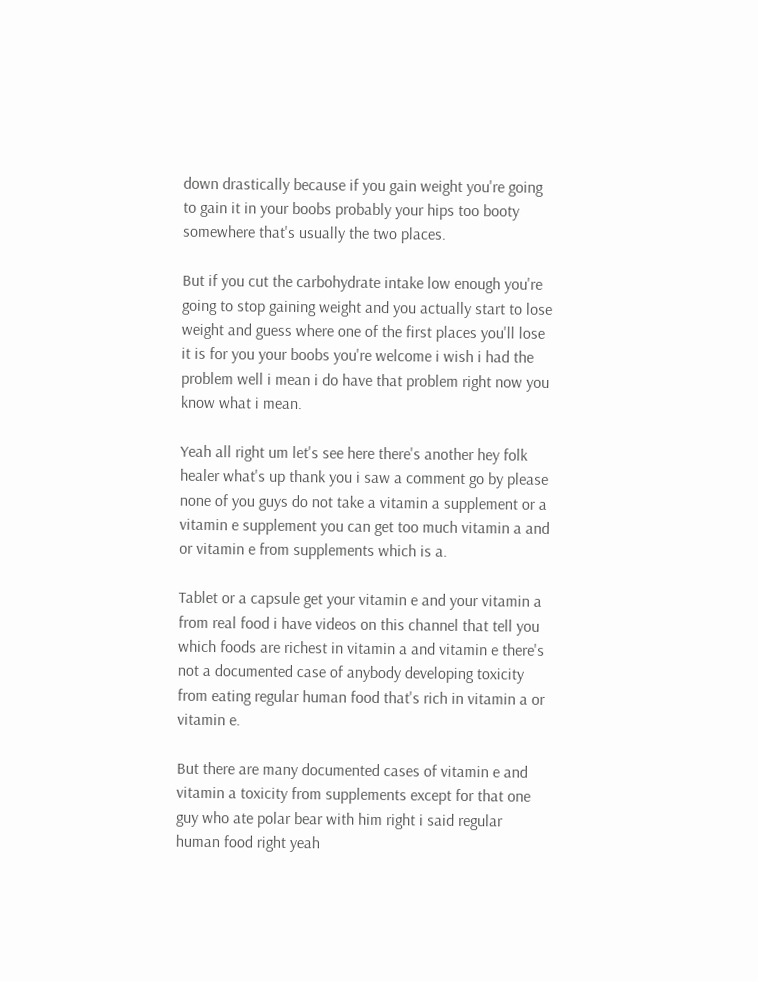down drastically because if you gain weight you're going to gain it in your boobs probably your hips too booty somewhere that's usually the two places.

But if you cut the carbohydrate intake low enough you're going to stop gaining weight and you actually start to lose weight and guess where one of the first places you'll lose it is for you your boobs you're welcome i wish i had the problem well i mean i do have that problem right now you know what i mean.

Yeah all right um let's see here there's another hey folk healer what's up thank you i saw a comment go by please none of you guys do not take a vitamin a supplement or a vitamin e supplement you can get too much vitamin a and or vitamin e from supplements which is a.

Tablet or a capsule get your vitamin e and your vitamin a from real food i have videos on this channel that tell you which foods are richest in vitamin a and vitamin e there's not a documented case of anybody developing toxicity from eating regular human food that's rich in vitamin a or vitamin e.

But there are many documented cases of vitamin e and vitamin a toxicity from supplements except for that one guy who ate polar bear with him right i said regular human food right yeah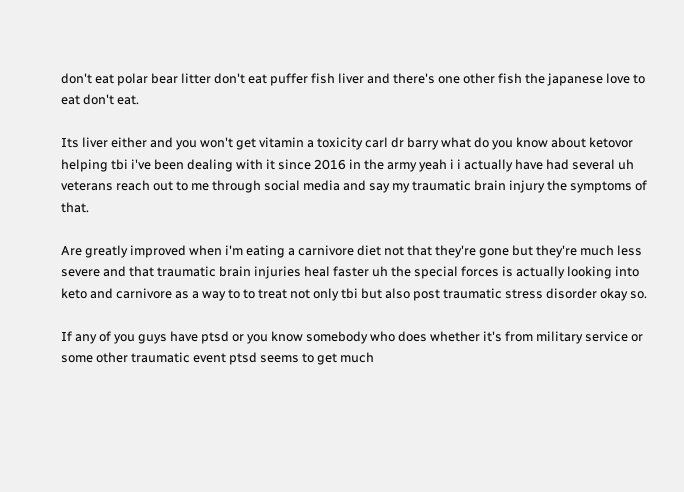don't eat polar bear litter don't eat puffer fish liver and there's one other fish the japanese love to eat don't eat.

Its liver either and you won't get vitamin a toxicity carl dr barry what do you know about ketovor helping tbi i've been dealing with it since 2016 in the army yeah i i actually have had several uh veterans reach out to me through social media and say my traumatic brain injury the symptoms of that.

Are greatly improved when i'm eating a carnivore diet not that they're gone but they're much less severe and that traumatic brain injuries heal faster uh the special forces is actually looking into keto and carnivore as a way to to treat not only tbi but also post traumatic stress disorder okay so.

If any of you guys have ptsd or you know somebody who does whether it's from military service or some other traumatic event ptsd seems to get much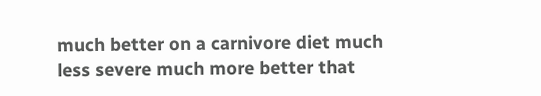much better on a carnivore diet much less severe much more better that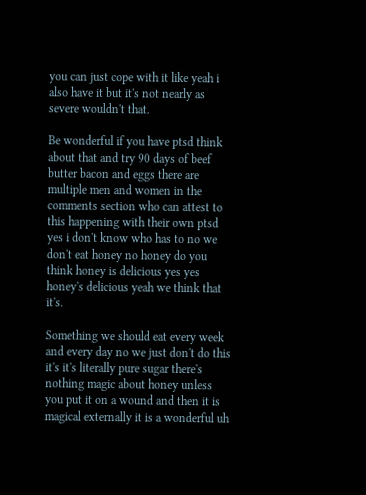you can just cope with it like yeah i also have it but it's not nearly as severe wouldn't that.

Be wonderful if you have ptsd think about that and try 90 days of beef butter bacon and eggs there are multiple men and women in the comments section who can attest to this happening with their own ptsd yes i don't know who has to no we don't eat honey no honey do you think honey is delicious yes yes honey's delicious yeah we think that it's.

Something we should eat every week and every day no we just don't do this it's it's literally pure sugar there's nothing magic about honey unless you put it on a wound and then it is magical externally it is a wonderful uh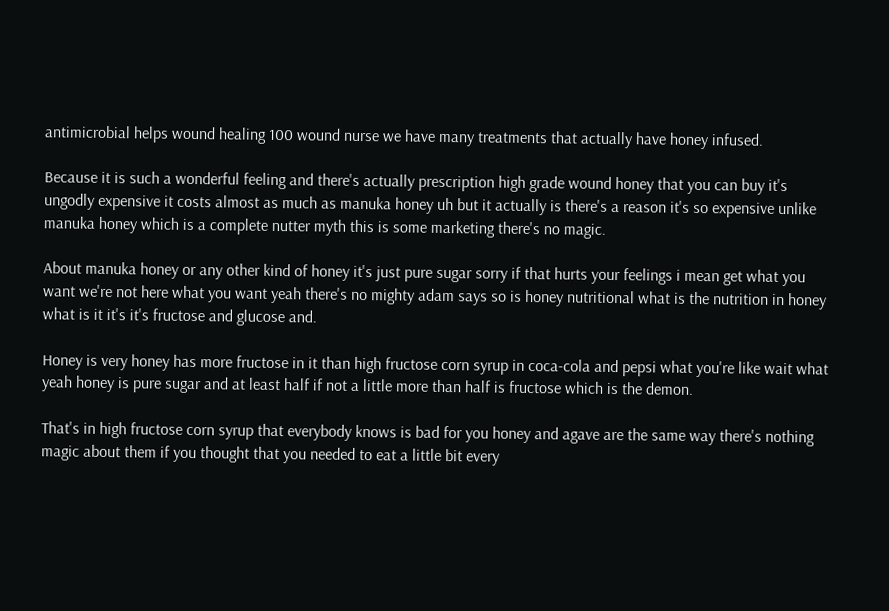antimicrobial helps wound healing 100 wound nurse we have many treatments that actually have honey infused.

Because it is such a wonderful feeling and there's actually prescription high grade wound honey that you can buy it's ungodly expensive it costs almost as much as manuka honey uh but it actually is there's a reason it's so expensive unlike manuka honey which is a complete nutter myth this is some marketing there's no magic.

About manuka honey or any other kind of honey it's just pure sugar sorry if that hurts your feelings i mean get what you want we're not here what you want yeah there's no mighty adam says so is honey nutritional what is the nutrition in honey what is it it's it's fructose and glucose and.

Honey is very honey has more fructose in it than high fructose corn syrup in coca-cola and pepsi what you're like wait what yeah honey is pure sugar and at least half if not a little more than half is fructose which is the demon.

That's in high fructose corn syrup that everybody knows is bad for you honey and agave are the same way there's nothing magic about them if you thought that you needed to eat a little bit every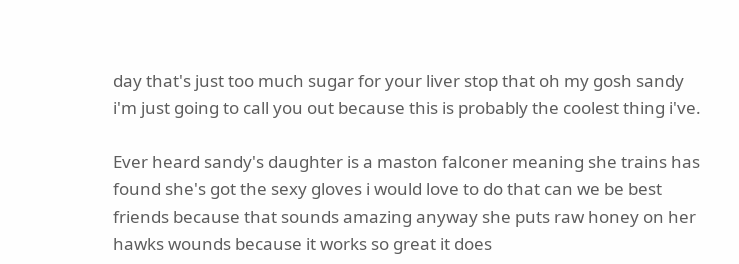day that's just too much sugar for your liver stop that oh my gosh sandy i'm just going to call you out because this is probably the coolest thing i've.

Ever heard sandy's daughter is a maston falconer meaning she trains has found she's got the sexy gloves i would love to do that can we be best friends because that sounds amazing anyway she puts raw honey on her hawks wounds because it works so great it does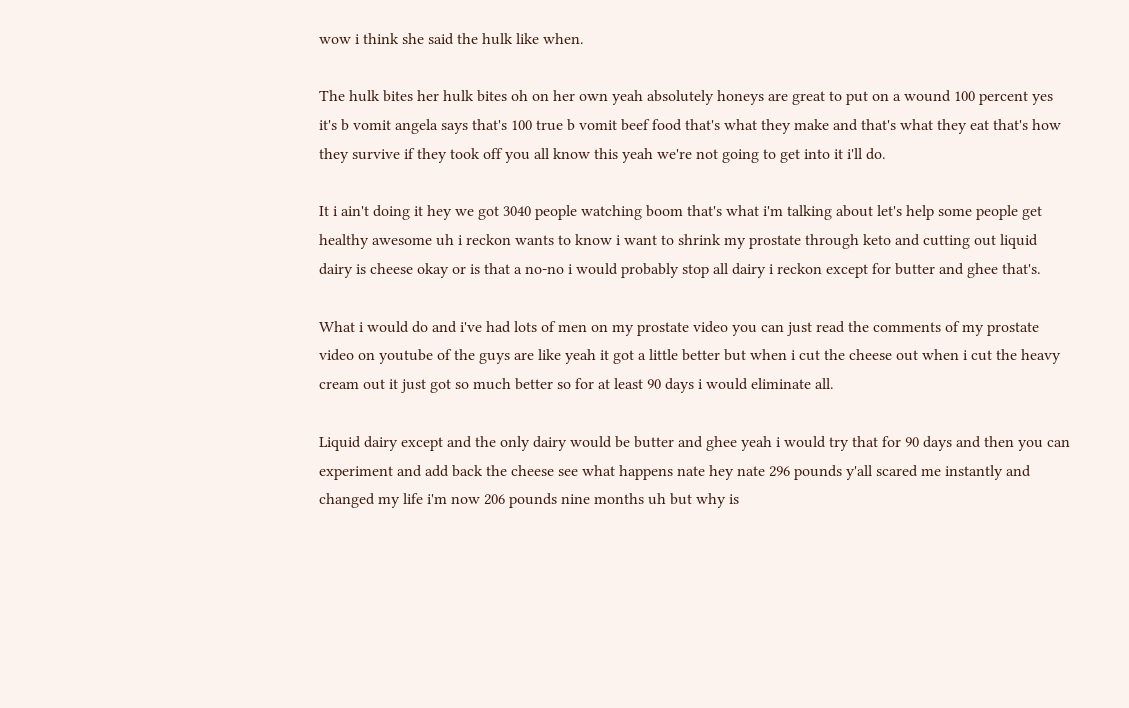wow i think she said the hulk like when.

The hulk bites her hulk bites oh on her own yeah absolutely honeys are great to put on a wound 100 percent yes it's b vomit angela says that's 100 true b vomit beef food that's what they make and that's what they eat that's how they survive if they took off you all know this yeah we're not going to get into it i'll do.

It i ain't doing it hey we got 3040 people watching boom that's what i'm talking about let's help some people get healthy awesome uh i reckon wants to know i want to shrink my prostate through keto and cutting out liquid dairy is cheese okay or is that a no-no i would probably stop all dairy i reckon except for butter and ghee that's.

What i would do and i've had lots of men on my prostate video you can just read the comments of my prostate video on youtube of the guys are like yeah it got a little better but when i cut the cheese out when i cut the heavy cream out it just got so much better so for at least 90 days i would eliminate all.

Liquid dairy except and the only dairy would be butter and ghee yeah i would try that for 90 days and then you can experiment and add back the cheese see what happens nate hey nate 296 pounds y'all scared me instantly and changed my life i'm now 206 pounds nine months uh but why is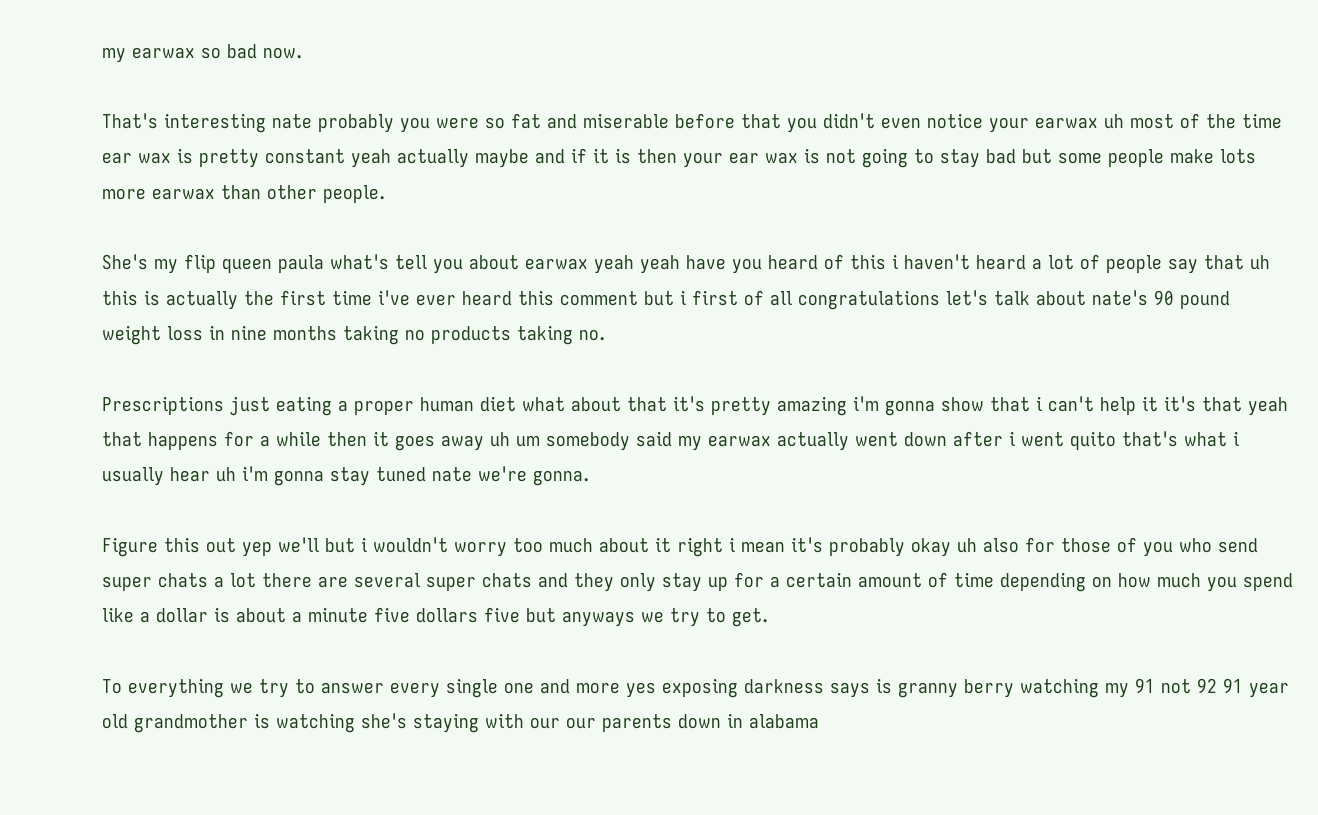my earwax so bad now.

That's interesting nate probably you were so fat and miserable before that you didn't even notice your earwax uh most of the time ear wax is pretty constant yeah actually maybe and if it is then your ear wax is not going to stay bad but some people make lots more earwax than other people.

She's my flip queen paula what's tell you about earwax yeah yeah have you heard of this i haven't heard a lot of people say that uh this is actually the first time i've ever heard this comment but i first of all congratulations let's talk about nate's 90 pound weight loss in nine months taking no products taking no.

Prescriptions just eating a proper human diet what about that it's pretty amazing i'm gonna show that i can't help it it's that yeah that happens for a while then it goes away uh um somebody said my earwax actually went down after i went quito that's what i usually hear uh i'm gonna stay tuned nate we're gonna.

Figure this out yep we'll but i wouldn't worry too much about it right i mean it's probably okay uh also for those of you who send super chats a lot there are several super chats and they only stay up for a certain amount of time depending on how much you spend like a dollar is about a minute five dollars five but anyways we try to get.

To everything we try to answer every single one and more yes exposing darkness says is granny berry watching my 91 not 92 91 year old grandmother is watching she's staying with our our parents down in alabama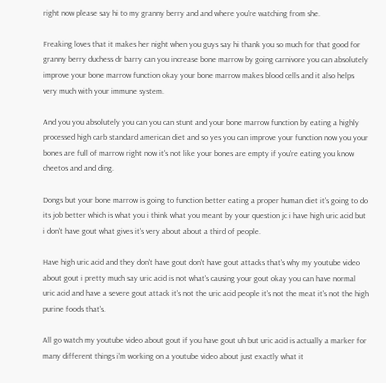right now please say hi to my granny berry and and where you're watching from she.

Freaking loves that it makes her night when you guys say hi thank you so much for that good for granny berry duchess dr barry can you increase bone marrow by going carnivore you can absolutely improve your bone marrow function okay your bone marrow makes blood cells and it also helps very much with your immune system.

And you you absolutely you can you can stunt and your bone marrow function by eating a highly processed high carb standard american diet and so yes you can improve your function now you your bones are full of marrow right now it's not like your bones are empty if you're eating you know cheetos and and ding.

Dongs but your bone marrow is going to function better eating a proper human diet it's going to do its job better which is what you i think what you meant by your question jc i have high uric acid but i don't have gout what gives it's very about about a third of people.

Have high uric acid and they don't have gout don't have gout attacks that's why my youtube video about gout i pretty much say uric acid is not what's causing your gout okay you can have normal uric acid and have a severe gout attack it's not the uric acid people it's not the meat it's not the high purine foods that's.

All go watch my youtube video about gout if you have gout uh but uric acid is actually a marker for many different things i'm working on a youtube video about just exactly what it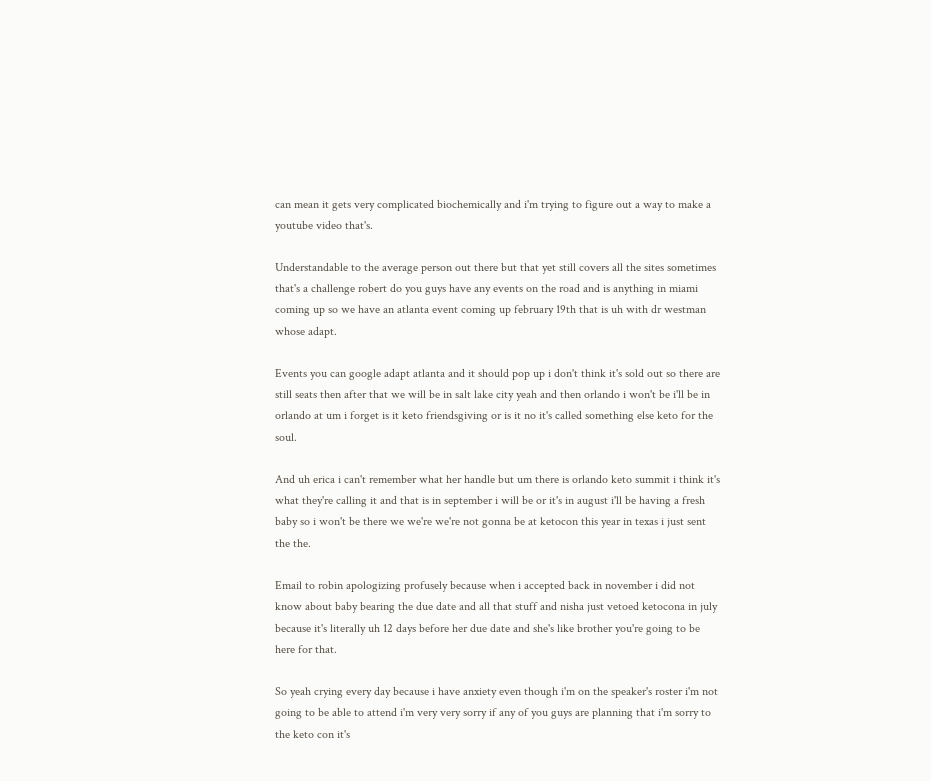can mean it gets very complicated biochemically and i'm trying to figure out a way to make a youtube video that's.

Understandable to the average person out there but that yet still covers all the sites sometimes that's a challenge robert do you guys have any events on the road and is anything in miami coming up so we have an atlanta event coming up february 19th that is uh with dr westman whose adapt.

Events you can google adapt atlanta and it should pop up i don't think it's sold out so there are still seats then after that we will be in salt lake city yeah and then orlando i won't be i'll be in orlando at um i forget is it keto friendsgiving or is it no it's called something else keto for the soul.

And uh erica i can't remember what her handle but um there is orlando keto summit i think it's what they're calling it and that is in september i will be or it's in august i'll be having a fresh baby so i won't be there we we're we're not gonna be at ketocon this year in texas i just sent the the.

Email to robin apologizing profusely because when i accepted back in november i did not know about baby bearing the due date and all that stuff and nisha just vetoed ketocona in july because it's literally uh 12 days before her due date and she's like brother you're going to be here for that.

So yeah crying every day because i have anxiety even though i'm on the speaker's roster i'm not going to be able to attend i'm very very sorry if any of you guys are planning that i'm sorry to the keto con it's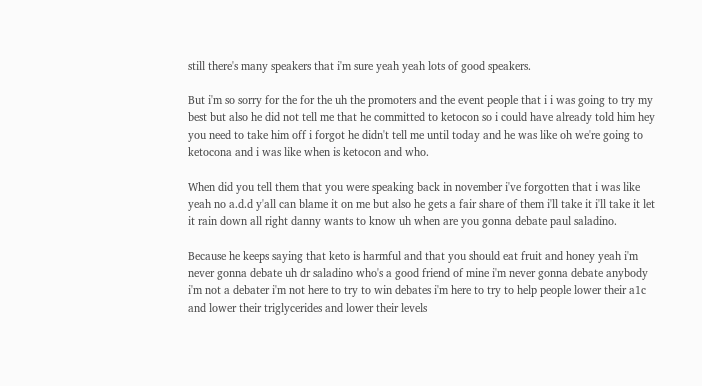still there's many speakers that i'm sure yeah yeah lots of good speakers.

But i'm so sorry for the for the uh the promoters and the event people that i i was going to try my best but also he did not tell me that he committed to ketocon so i could have already told him hey you need to take him off i forgot he didn't tell me until today and he was like oh we're going to ketocona and i was like when is ketocon and who.

When did you tell them that you were speaking back in november i've forgotten that i was like yeah no a.d.d y'all can blame it on me but also he gets a fair share of them i'll take it i'll take it let it rain down all right danny wants to know uh when are you gonna debate paul saladino.

Because he keeps saying that keto is harmful and that you should eat fruit and honey yeah i'm never gonna debate uh dr saladino who's a good friend of mine i'm never gonna debate anybody i'm not a debater i'm not here to try to win debates i'm here to try to help people lower their a1c and lower their triglycerides and lower their levels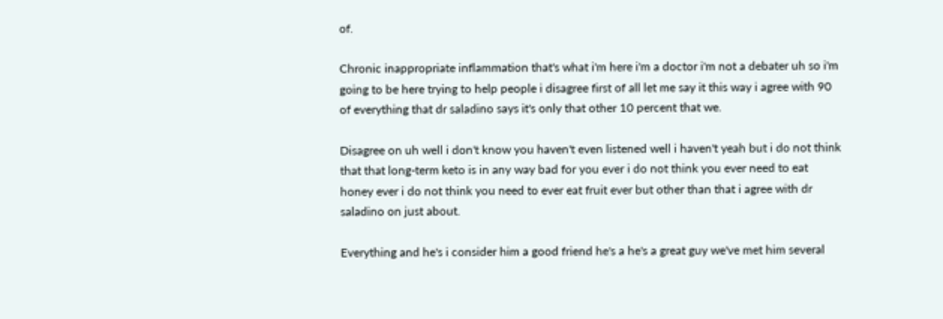of.

Chronic inappropriate inflammation that's what i'm here i'm a doctor i'm not a debater uh so i'm going to be here trying to help people i disagree first of all let me say it this way i agree with 90 of everything that dr saladino says it's only that other 10 percent that we.

Disagree on uh well i don't know you haven't even listened well i haven't yeah but i do not think that that long-term keto is in any way bad for you ever i do not think you ever need to eat honey ever i do not think you need to ever eat fruit ever but other than that i agree with dr saladino on just about.

Everything and he's i consider him a good friend he's a he's a great guy we've met him several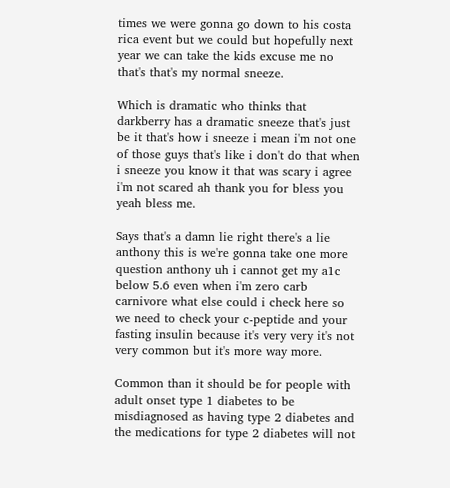times we were gonna go down to his costa rica event but we could but hopefully next year we can take the kids excuse me no that's that's my normal sneeze.

Which is dramatic who thinks that darkberry has a dramatic sneeze that's just be it that's how i sneeze i mean i'm not one of those guys that's like i don't do that when i sneeze you know it that was scary i agree i'm not scared ah thank you for bless you yeah bless me.

Says that's a damn lie right there's a lie anthony this is we're gonna take one more question anthony uh i cannot get my a1c below 5.6 even when i'm zero carb carnivore what else could i check here so we need to check your c-peptide and your fasting insulin because it's very very it's not very common but it's more way more.

Common than it should be for people with adult onset type 1 diabetes to be misdiagnosed as having type 2 diabetes and the medications for type 2 diabetes will not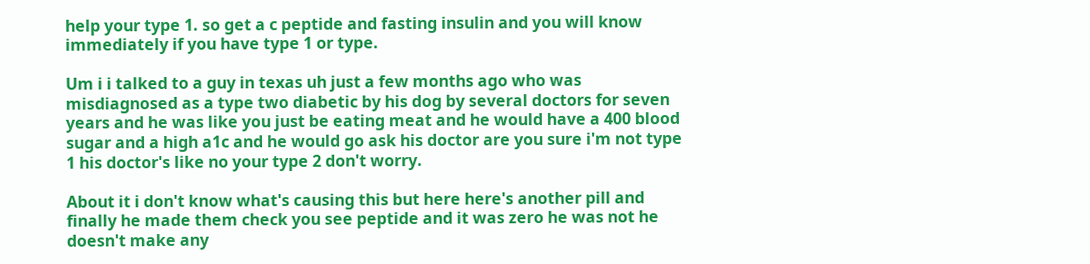help your type 1. so get a c peptide and fasting insulin and you will know immediately if you have type 1 or type.

Um i i talked to a guy in texas uh just a few months ago who was misdiagnosed as a type two diabetic by his dog by several doctors for seven years and he was like you just be eating meat and he would have a 400 blood sugar and a high a1c and he would go ask his doctor are you sure i'm not type 1 his doctor's like no your type 2 don't worry.

About it i don't know what's causing this but here here's another pill and finally he made them check you see peptide and it was zero he was not he doesn't make any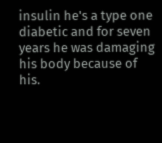insulin he's a type one diabetic and for seven years he was damaging his body because of his.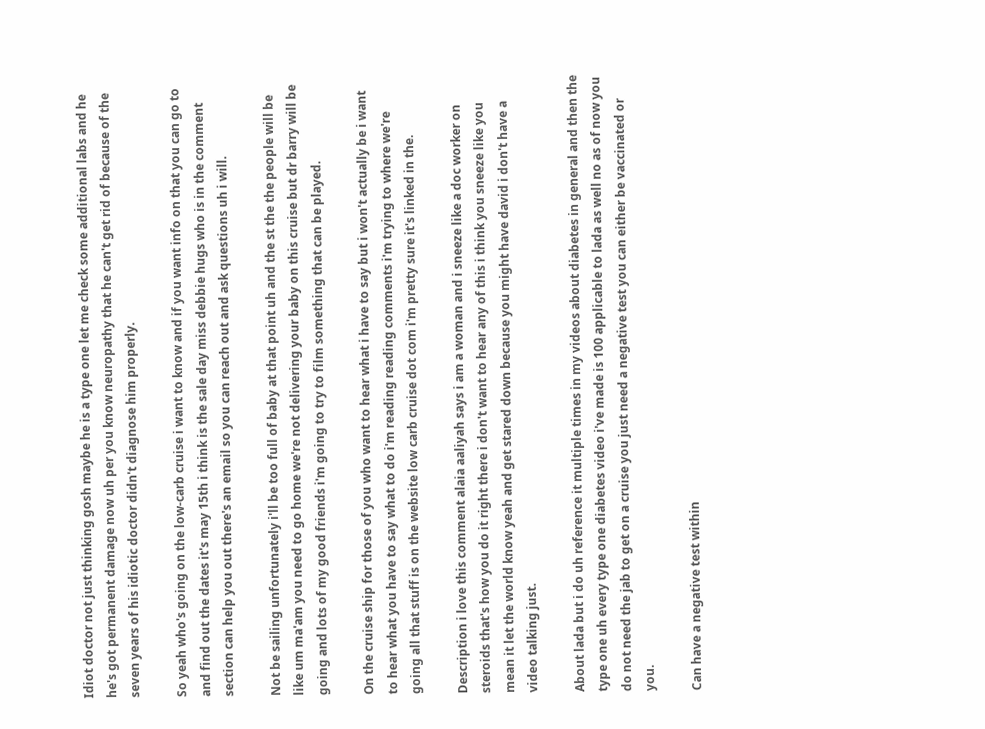Idiot doctor not just thinking gosh maybe he is a type one let me check some additional labs and he he's got permanent damage now uh per you know neuropathy that he can't get rid of because of the seven years of his idiotic doctor didn't diagnose him properly.

So yeah who's going on the low-carb cruise i want to know and if you want info on that you can go to and find out the dates it's may 15th i think is the sale day miss debbie hugs who is in the comment section can help you out there's an email so you can reach out and ask questions uh i will.

Not be sailing unfortunately i'll be too full of baby at that point uh and the st the the people will be like um ma'am you need to go home we're not delivering your baby on this cruise but dr barry will be going and lots of my good friends i'm going to try to film something that can be played.

On the cruise ship for those of you who want to hear what i have to say but i won't actually be i want to hear what you have to say what to do i'm reading reading comments i'm trying to where we're going all that stuff is on the website low carb cruise dot com i'm pretty sure it's linked in the.

Description i love this comment alaia aaliyah says i am a woman and i sneeze like a doc worker on steroids that's how you do it right there i don't want to hear any of this i think you sneeze like you mean it let the world know yeah and get stared down because you might have david i don't have a video talking just.

About lada but i do uh reference it multiple times in my videos about diabetes in general and then the type one uh every type one diabetes video i've made is 100 applicable to lada as well no as of now you do not need the jab to get on a cruise you just need a negative test you can either be vaccinated or you.

Can have a negative test within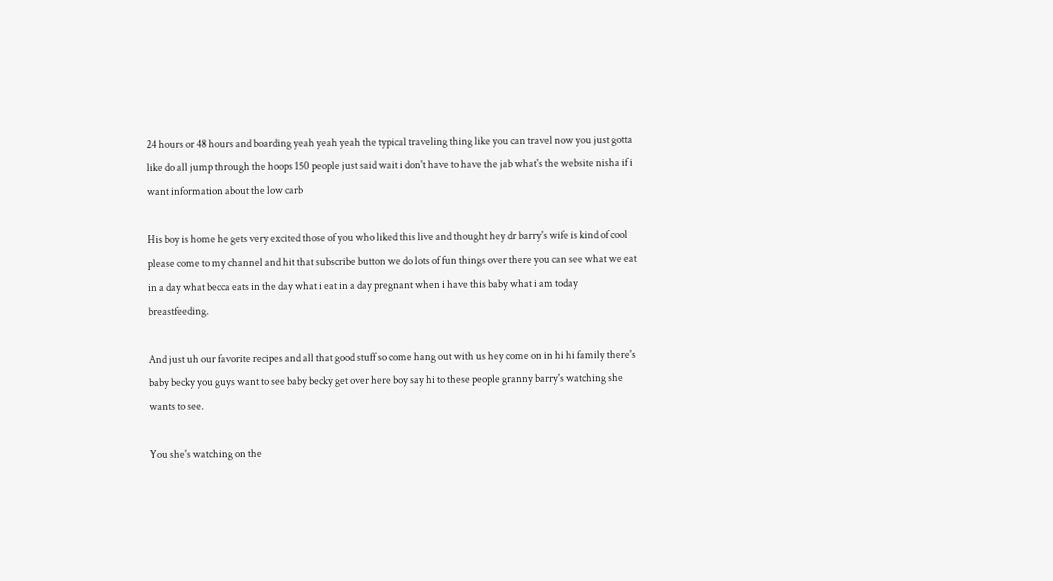24 hours or 48 hours and boarding yeah yeah yeah the typical traveling thing like you can travel now you just gotta like do all jump through the hoops 150 people just said wait i don't have to have the jab what's the website nisha if i want information about the low carb

His boy is home he gets very excited those of you who liked this live and thought hey dr barry's wife is kind of cool please come to my channel and hit that subscribe button we do lots of fun things over there you can see what we eat in a day what becca eats in the day what i eat in a day pregnant when i have this baby what i am today breastfeeding.

And just uh our favorite recipes and all that good stuff so come hang out with us hey come on in hi hi family there's baby becky you guys want to see baby becky get over here boy say hi to these people granny barry's watching she wants to see.

You she's watching on the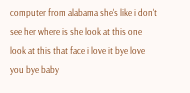computer from alabama she's like i don't see her where is she look at this one look at this that face i love it bye love you bye baby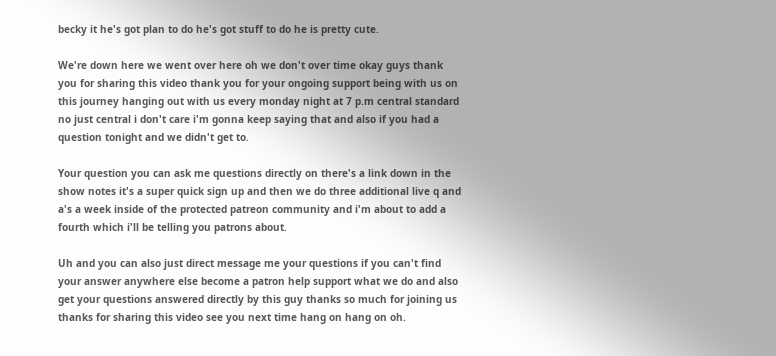becky it he's got plan to do he's got stuff to do he is pretty cute.

We're down here we went over here oh we don't over time okay guys thank you for sharing this video thank you for your ongoing support being with us on this journey hanging out with us every monday night at 7 p.m central standard no just central i don't care i'm gonna keep saying that and also if you had a question tonight and we didn't get to.

Your question you can ask me questions directly on there's a link down in the show notes it's a super quick sign up and then we do three additional live q and a's a week inside of the protected patreon community and i'm about to add a fourth which i'll be telling you patrons about.

Uh and you can also just direct message me your questions if you can't find your answer anywhere else become a patron help support what we do and also get your questions answered directly by this guy thanks so much for joining us thanks for sharing this video see you next time hang on hang on oh.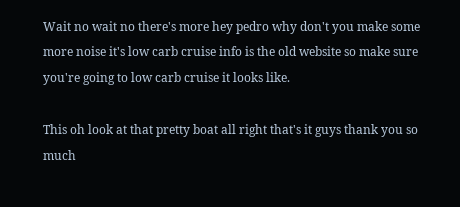Wait no wait no there's more hey pedro why don't you make some more noise it's low carb cruise info is the old website so make sure you're going to low carb cruise it looks like.

This oh look at that pretty boat all right that's it guys thank you so much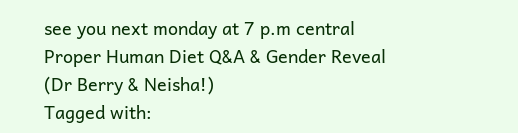see you next monday at 7 p.m central
Proper Human Diet Q&A & Gender Reveal (Dr Berry & Neisha!)
Tagged with: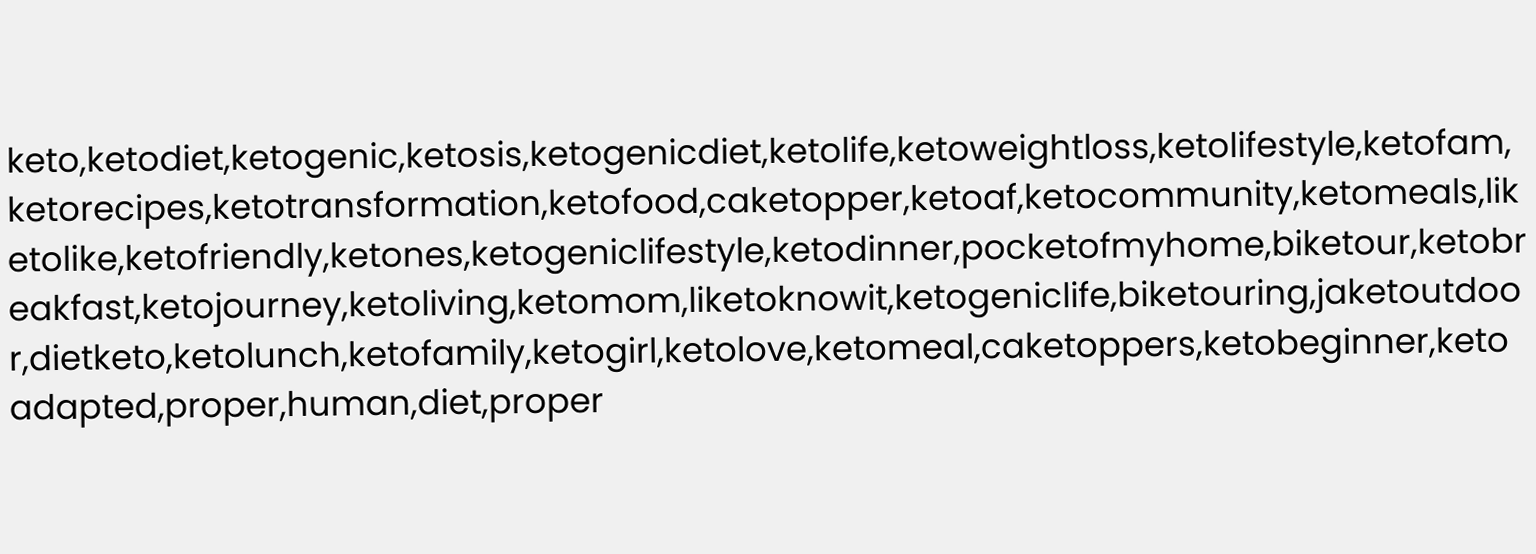keto,ketodiet,ketogenic,ketosis,ketogenicdiet,ketolife,ketoweightloss,ketolifestyle,ketofam,ketorecipes,ketotransformation,ketofood,caketopper,ketoaf,ketocommunity,ketomeals,liketolike,ketofriendly,ketones,ketogeniclifestyle,ketodinner,pocketofmyhome,biketour,ketobreakfast,ketojourney,ketoliving,ketomom,liketoknowit,ketogeniclife,biketouring,jaketoutdoor,dietketo,ketolunch,ketofamily,ketogirl,ketolove,ketomeal,caketoppers,ketobeginner,ketoadapted,proper,human,diet,proper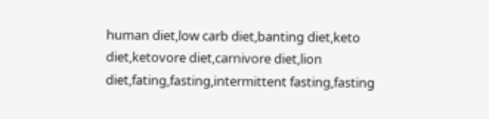human diet,low carb diet,banting diet,keto diet,ketovore diet,carnivore diet,lion diet,fating,fasting,intermittent fasting,fasting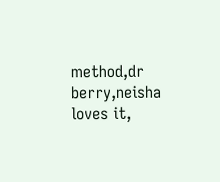method,dr berry,neisha loves it,